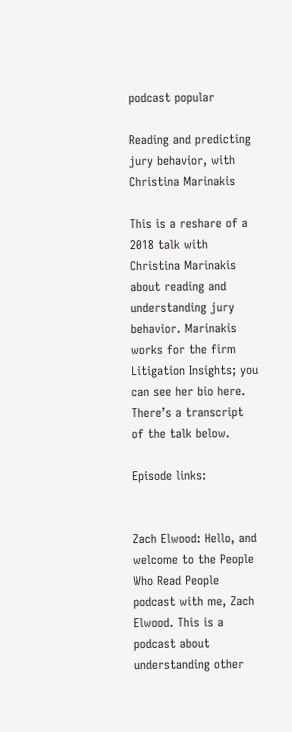podcast popular

Reading and predicting jury behavior, with Christina Marinakis

This is a reshare of a 2018 talk with Christina Marinakis about reading and understanding jury behavior. Marinakis works for the firm Litigation Insights; you can see her bio here. There’s a transcript of the talk below.

Episode links:


Zach Elwood: Hello, and welcome to the People Who Read People podcast with me, Zach Elwood. This is a podcast about understanding other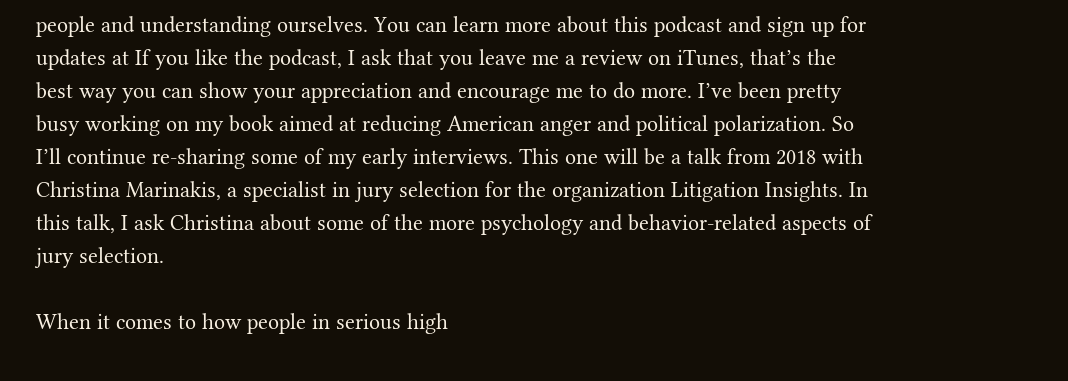people and understanding ourselves. You can learn more about this podcast and sign up for updates at If you like the podcast, I ask that you leave me a review on iTunes, that’s the best way you can show your appreciation and encourage me to do more. I’ve been pretty busy working on my book aimed at reducing American anger and political polarization. So I’ll continue re-sharing some of my early interviews. This one will be a talk from 2018 with Christina Marinakis, a specialist in jury selection for the organization Litigation Insights. In this talk, I ask Christina about some of the more psychology and behavior-related aspects of jury selection.

When it comes to how people in serious high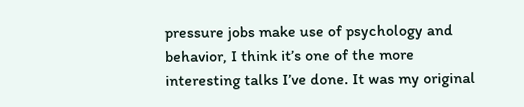pressure jobs make use of psychology and behavior, I think it’s one of the more interesting talks I’ve done. It was my original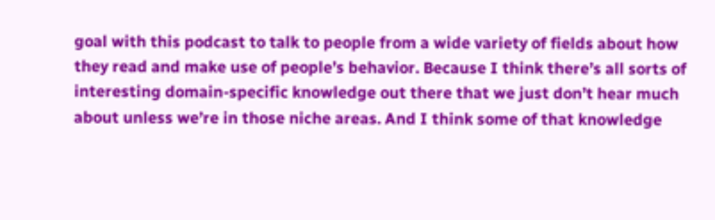goal with this podcast to talk to people from a wide variety of fields about how they read and make use of people’s behavior. Because I think there’s all sorts of interesting domain-specific knowledge out there that we just don’t hear much about unless we’re in those niche areas. And I think some of that knowledge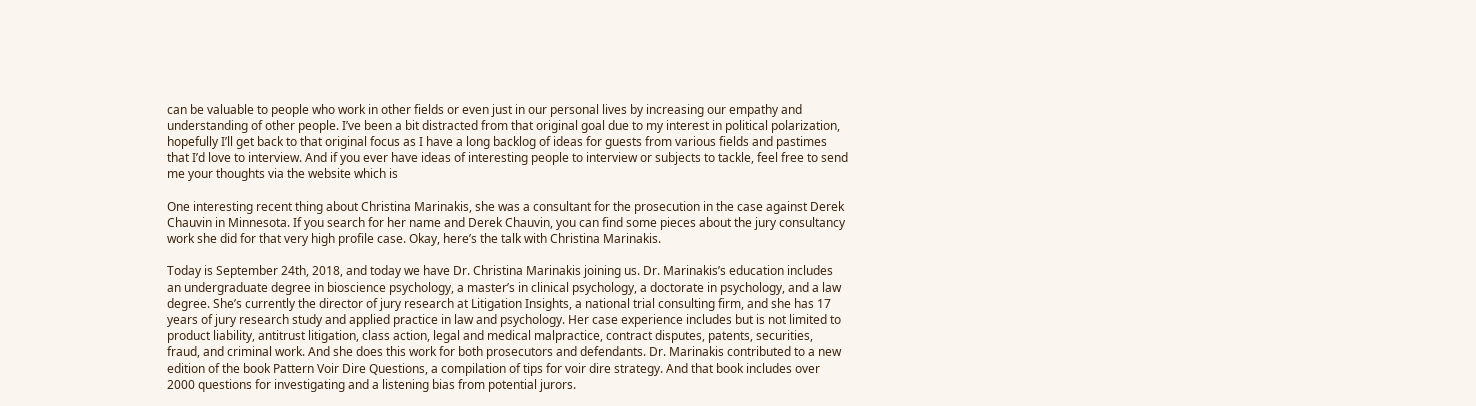can be valuable to people who work in other fields or even just in our personal lives by increasing our empathy and understanding of other people. I’ve been a bit distracted from that original goal due to my interest in political polarization, hopefully I’ll get back to that original focus as I have a long backlog of ideas for guests from various fields and pastimes that I’d love to interview. And if you ever have ideas of interesting people to interview or subjects to tackle, feel free to send me your thoughts via the website which is

One interesting recent thing about Christina Marinakis, she was a consultant for the prosecution in the case against Derek Chauvin in Minnesota. If you search for her name and Derek Chauvin, you can find some pieces about the jury consultancy work she did for that very high profile case. Okay, here’s the talk with Christina Marinakis.

Today is September 24th, 2018, and today we have Dr. Christina Marinakis joining us. Dr. Marinakis’s education includes an undergraduate degree in bioscience psychology, a master’s in clinical psychology, a doctorate in psychology, and a law degree. She’s currently the director of jury research at Litigation Insights, a national trial consulting firm, and she has 17 years of jury research study and applied practice in law and psychology. Her case experience includes but is not limited to product liability, antitrust litigation, class action, legal and medical malpractice, contract disputes, patents, securities, fraud, and criminal work. And she does this work for both prosecutors and defendants. Dr. Marinakis contributed to a new edition of the book Pattern Voir Dire Questions, a compilation of tips for voir dire strategy. And that book includes over 2000 questions for investigating and a listening bias from potential jurors.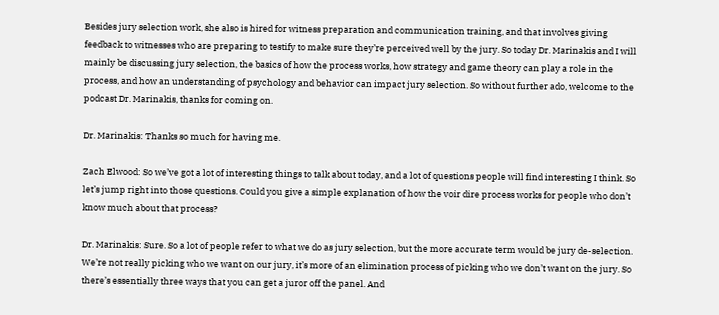Besides jury selection work, she also is hired for witness preparation and communication training, and that involves giving feedback to witnesses who are preparing to testify to make sure they’re perceived well by the jury. So today Dr. Marinakis and I will mainly be discussing jury selection, the basics of how the process works, how strategy and game theory can play a role in the process, and how an understanding of psychology and behavior can impact jury selection. So without further ado, welcome to the podcast Dr. Marinakis, thanks for coming on.

Dr. Marinakis: Thanks so much for having me.

Zach Elwood: So we’ve got a lot of interesting things to talk about today, and a lot of questions people will find interesting I think. So let’s jump right into those questions. Could you give a simple explanation of how the voir dire process works for people who don’t know much about that process?

Dr. Marinakis: Sure. So a lot of people refer to what we do as jury selection, but the more accurate term would be jury de-selection. We’re not really picking who we want on our jury, it’s more of an elimination process of picking who we don’t want on the jury. So there’s essentially three ways that you can get a juror off the panel. And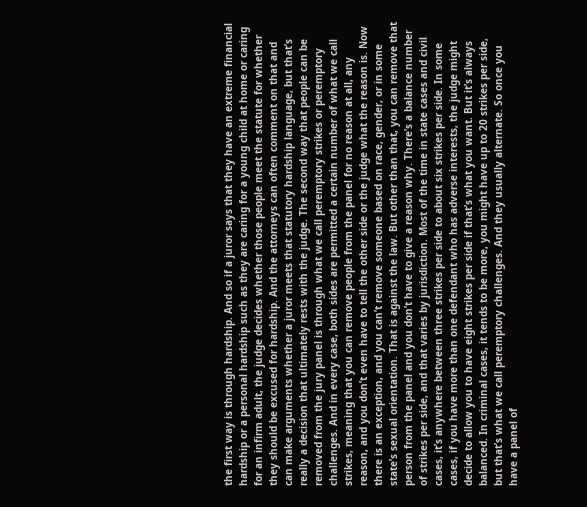the first way is through hardship. And so if a juror says that they have an extreme financial hardship or a personal hardship such as they are caring for a young child at home or caring for an infirm adult, the judge decides whether those people meet the statute for whether they should be excused for hardship. And the attorneys can often comment on that and can make arguments whether a juror meets that statutory hardship language, but that’s really a decision that ultimately rests with the judge. The second way that people can be removed from the jury panel is through what we call peremptory strikes or peremptory challenges. And in every case, both sides are permitted a certain number of what we call strikes, meaning that you can remove people from the panel for no reason at all, any reason, and you don’t even have to tell the other side or the judge what the reason is. Now there is an exception, and you can’t remove someone based on race, gender, or in some state’s sexual orientation. That is against the law. But other than that, you can remove that person from the panel and you don’t have to give a reason why. There’s a balance number of strikes per side, and that varies by jurisdiction. Most of the time in state cases and civil cases, it’s anywhere between three strikes per side to about six strikes per side. In some cases, if you have more than one defendant who has adverse interests, the judge might decide to allow you to have eight strikes per side if that’s what you want. But it’s always balanced. In criminal cases, it tends to be more, you might have up to 20 strikes per side, but that’s what we call peremptory challenges. And they usually alternate. So once you have a panel of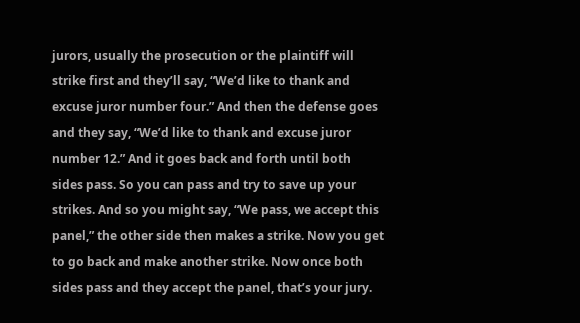jurors, usually the prosecution or the plaintiff will strike first and they’ll say, “We’d like to thank and excuse juror number four.” And then the defense goes and they say, “We’d like to thank and excuse juror number 12.” And it goes back and forth until both sides pass. So you can pass and try to save up your strikes. And so you might say, “We pass, we accept this panel,” the other side then makes a strike. Now you get to go back and make another strike. Now once both sides pass and they accept the panel, that’s your jury.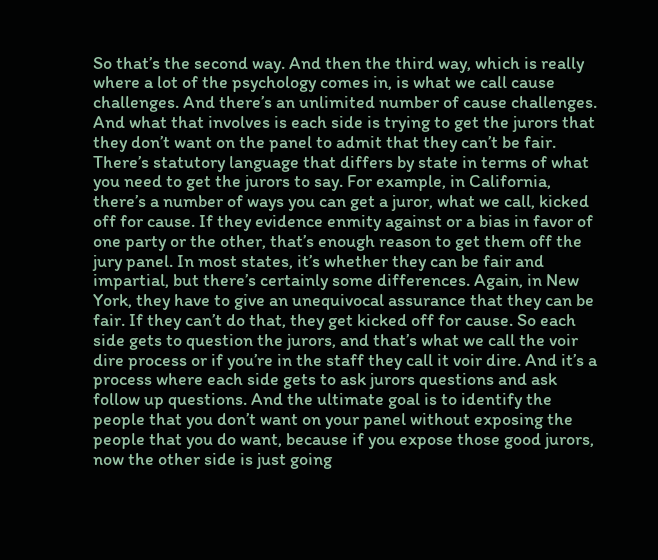So that’s the second way. And then the third way, which is really where a lot of the psychology comes in, is what we call cause challenges. And there’s an unlimited number of cause challenges. And what that involves is each side is trying to get the jurors that they don’t want on the panel to admit that they can’t be fair. There’s statutory language that differs by state in terms of what you need to get the jurors to say. For example, in California, there’s a number of ways you can get a juror, what we call, kicked off for cause. If they evidence enmity against or a bias in favor of one party or the other, that’s enough reason to get them off the jury panel. In most states, it’s whether they can be fair and impartial, but there’s certainly some differences. Again, in New York, they have to give an unequivocal assurance that they can be fair. If they can’t do that, they get kicked off for cause. So each side gets to question the jurors, and that’s what we call the voir dire process or if you’re in the staff they call it voir dire. And it’s a process where each side gets to ask jurors questions and ask follow up questions. And the ultimate goal is to identify the people that you don’t want on your panel without exposing the people that you do want, because if you expose those good jurors, now the other side is just going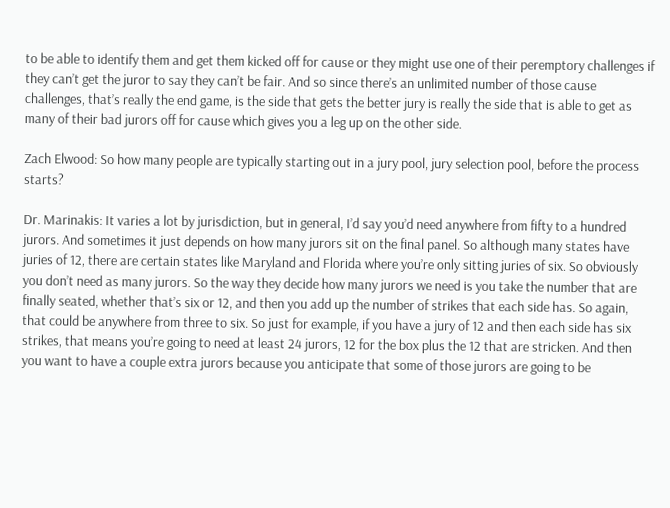to be able to identify them and get them kicked off for cause or they might use one of their peremptory challenges if they can’t get the juror to say they can’t be fair. And so since there’s an unlimited number of those cause challenges, that’s really the end game, is the side that gets the better jury is really the side that is able to get as many of their bad jurors off for cause which gives you a leg up on the other side.

Zach Elwood: So how many people are typically starting out in a jury pool, jury selection pool, before the process starts?

Dr. Marinakis: It varies a lot by jurisdiction, but in general, I’d say you’d need anywhere from fifty to a hundred jurors. And sometimes it just depends on how many jurors sit on the final panel. So although many states have juries of 12, there are certain states like Maryland and Florida where you’re only sitting juries of six. So obviously you don’t need as many jurors. So the way they decide how many jurors we need is you take the number that are finally seated, whether that’s six or 12, and then you add up the number of strikes that each side has. So again, that could be anywhere from three to six. So just for example, if you have a jury of 12 and then each side has six strikes, that means you’re going to need at least 24 jurors, 12 for the box plus the 12 that are stricken. And then you want to have a couple extra jurors because you anticipate that some of those jurors are going to be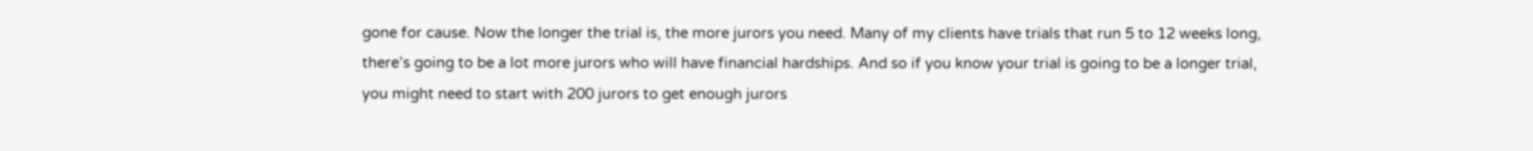gone for cause. Now the longer the trial is, the more jurors you need. Many of my clients have trials that run 5 to 12 weeks long, there’s going to be a lot more jurors who will have financial hardships. And so if you know your trial is going to be a longer trial, you might need to start with 200 jurors to get enough jurors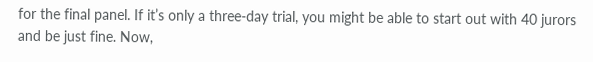for the final panel. If it’s only a three-day trial, you might be able to start out with 40 jurors and be just fine. Now,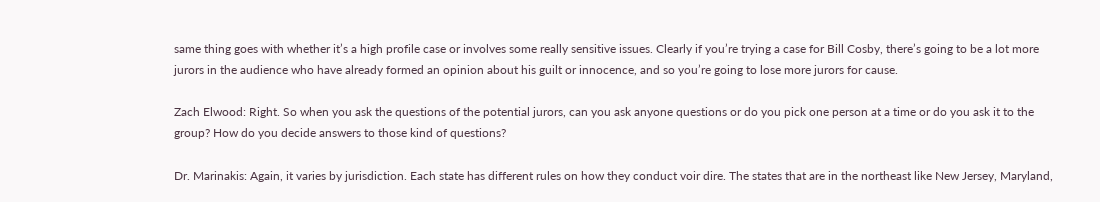same thing goes with whether it’s a high profile case or involves some really sensitive issues. Clearly if you’re trying a case for Bill Cosby, there’s going to be a lot more jurors in the audience who have already formed an opinion about his guilt or innocence, and so you’re going to lose more jurors for cause.

Zach Elwood: Right. So when you ask the questions of the potential jurors, can you ask anyone questions or do you pick one person at a time or do you ask it to the group? How do you decide answers to those kind of questions?

Dr. Marinakis: Again, it varies by jurisdiction. Each state has different rules on how they conduct voir dire. The states that are in the northeast like New Jersey, Maryland,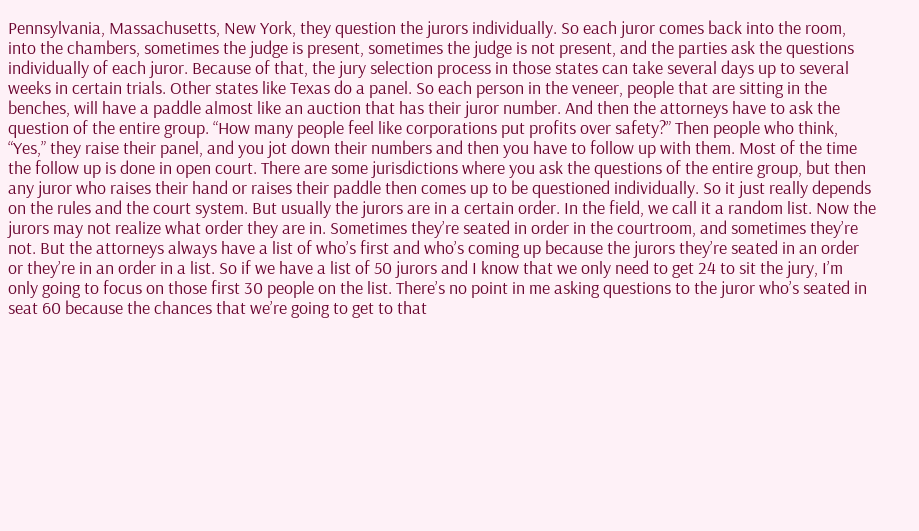Pennsylvania, Massachusetts, New York, they question the jurors individually. So each juror comes back into the room, into the chambers, sometimes the judge is present, sometimes the judge is not present, and the parties ask the questions individually of each juror. Because of that, the jury selection process in those states can take several days up to several weeks in certain trials. Other states like Texas do a panel. So each person in the veneer, people that are sitting in the benches, will have a paddle almost like an auction that has their juror number. And then the attorneys have to ask the question of the entire group. “How many people feel like corporations put profits over safety?” Then people who think, “Yes,” they raise their panel, and you jot down their numbers and then you have to follow up with them. Most of the time the follow up is done in open court. There are some jurisdictions where you ask the questions of the entire group, but then any juror who raises their hand or raises their paddle then comes up to be questioned individually. So it just really depends on the rules and the court system. But usually the jurors are in a certain order. In the field, we call it a random list. Now the jurors may not realize what order they are in. Sometimes they’re seated in order in the courtroom, and sometimes they’re not. But the attorneys always have a list of who’s first and who’s coming up because the jurors they’re seated in an order or they’re in an order in a list. So if we have a list of 50 jurors and I know that we only need to get 24 to sit the jury, I’m only going to focus on those first 30 people on the list. There’s no point in me asking questions to the juror who’s seated in seat 60 because the chances that we’re going to get to that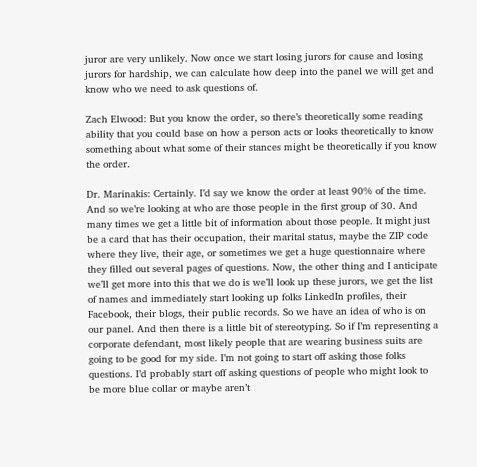juror are very unlikely. Now once we start losing jurors for cause and losing jurors for hardship, we can calculate how deep into the panel we will get and know who we need to ask questions of.

Zach Elwood: But you know the order, so there’s theoretically some reading ability that you could base on how a person acts or looks theoretically to know something about what some of their stances might be theoretically if you know the order.

Dr. Marinakis: Certainly. I’d say we know the order at least 90% of the time. And so we’re looking at who are those people in the first group of 30. And many times we get a little bit of information about those people. It might just be a card that has their occupation, their marital status, maybe the ZIP code where they live, their age, or sometimes we get a huge questionnaire where they filled out several pages of questions. Now, the other thing and I anticipate we’ll get more into this that we do is we’ll look up these jurors, we get the list of names and immediately start looking up folks LinkedIn profiles, their Facebook, their blogs, their public records. So we have an idea of who is on our panel. And then there is a little bit of stereotyping. So if I’m representing a corporate defendant, most likely people that are wearing business suits are going to be good for my side. I’m not going to start off asking those folks questions. I’d probably start off asking questions of people who might look to be more blue collar or maybe aren’t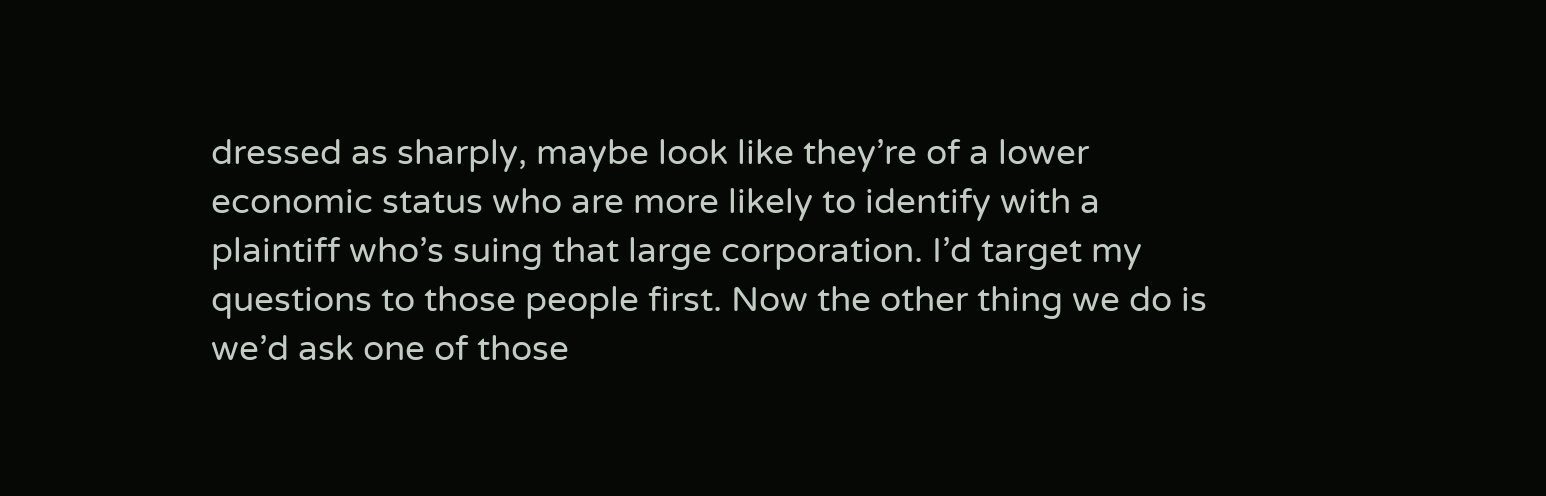dressed as sharply, maybe look like they’re of a lower economic status who are more likely to identify with a plaintiff who’s suing that large corporation. I’d target my questions to those people first. Now the other thing we do is we’d ask one of those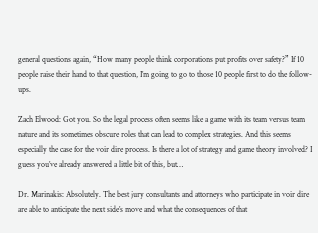general questions again, “How many people think corporations put profits over safety?” If 10 people raise their hand to that question, I’m going to go to those 10 people first to do the follow-ups.

Zach Elwood: Got you. So the legal process often seems like a game with its team versus team nature and its sometimes obscure roles that can lead to complex strategies. And this seems especially the case for the voir dire process. Is there a lot of strategy and game theory involved? I guess you’ve already answered a little bit of this, but…

Dr. Marinakis: Absolutely. The best jury consultants and attorneys who participate in voir dire are able to anticipate the next side’s move and what the consequences of that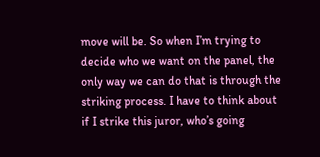move will be. So when I’m trying to decide who we want on the panel, the only way we can do that is through the striking process. I have to think about if I strike this juror, who’s going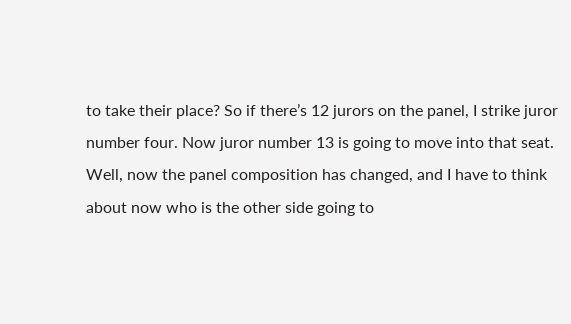to take their place? So if there’s 12 jurors on the panel, I strike juror number four. Now juror number 13 is going to move into that seat. Well, now the panel composition has changed, and I have to think about now who is the other side going to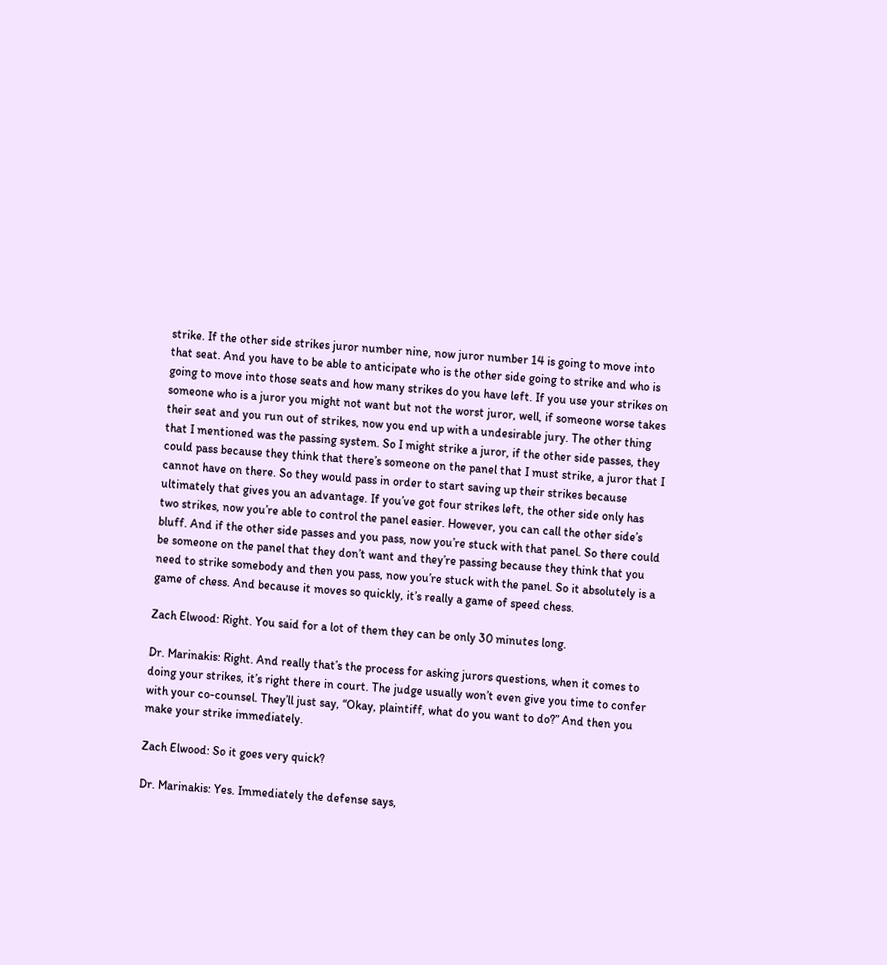strike. If the other side strikes juror number nine, now juror number 14 is going to move into that seat. And you have to be able to anticipate who is the other side going to strike and who is going to move into those seats and how many strikes do you have left. If you use your strikes on someone who is a juror you might not want but not the worst juror, well, if someone worse takes their seat and you run out of strikes, now you end up with a undesirable jury. The other thing that I mentioned was the passing system. So I might strike a juror, if the other side passes, they could pass because they think that there’s someone on the panel that I must strike, a juror that I cannot have on there. So they would pass in order to start saving up their strikes because ultimately that gives you an advantage. If you’ve got four strikes left, the other side only has two strikes, now you’re able to control the panel easier. However, you can call the other side’s bluff. And if the other side passes and you pass, now you’re stuck with that panel. So there could be someone on the panel that they don’t want and they’re passing because they think that you need to strike somebody and then you pass, now you’re stuck with the panel. So it absolutely is a game of chess. And because it moves so quickly, it’s really a game of speed chess.

Zach Elwood: Right. You said for a lot of them they can be only 30 minutes long.

Dr. Marinakis: Right. And really that’s the process for asking jurors questions, when it comes to doing your strikes, it’s right there in court. The judge usually won’t even give you time to confer with your co-counsel. They’ll just say, “Okay, plaintiff, what do you want to do?” And then you make your strike immediately.

Zach Elwood: So it goes very quick?

Dr. Marinakis: Yes. Immediately the defense says,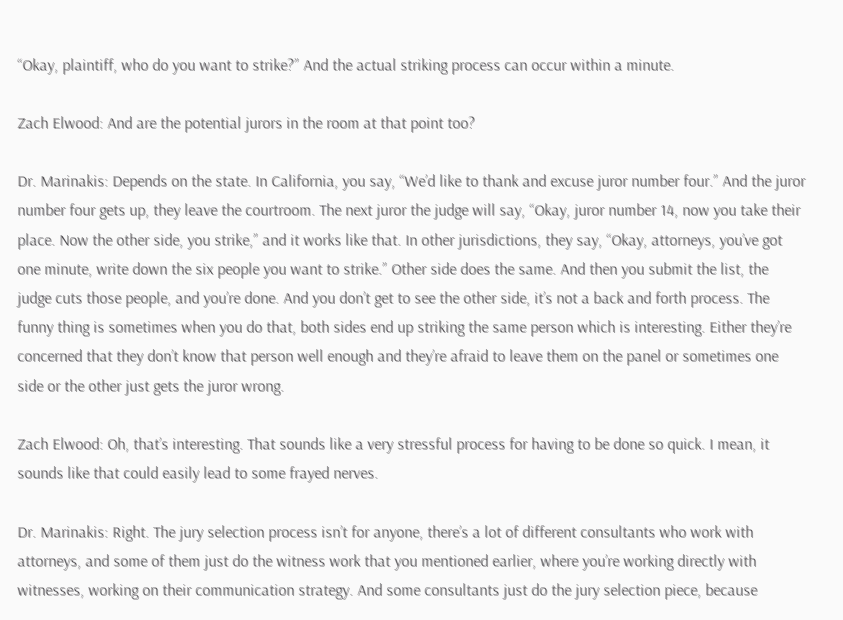“Okay, plaintiff, who do you want to strike?” And the actual striking process can occur within a minute.

Zach Elwood: And are the potential jurors in the room at that point too?

Dr. Marinakis: Depends on the state. In California, you say, “We’d like to thank and excuse juror number four.” And the juror number four gets up, they leave the courtroom. The next juror the judge will say, “Okay, juror number 14, now you take their place. Now the other side, you strike,” and it works like that. In other jurisdictions, they say, “Okay, attorneys, you’ve got one minute, write down the six people you want to strike.” Other side does the same. And then you submit the list, the judge cuts those people, and you’re done. And you don’t get to see the other side, it’s not a back and forth process. The funny thing is sometimes when you do that, both sides end up striking the same person which is interesting. Either they’re concerned that they don’t know that person well enough and they’re afraid to leave them on the panel or sometimes one side or the other just gets the juror wrong.

Zach Elwood: Oh, that’s interesting. That sounds like a very stressful process for having to be done so quick. I mean, it sounds like that could easily lead to some frayed nerves.

Dr. Marinakis: Right. The jury selection process isn’t for anyone, there’s a lot of different consultants who work with attorneys, and some of them just do the witness work that you mentioned earlier, where you’re working directly with witnesses, working on their communication strategy. And some consultants just do the jury selection piece, because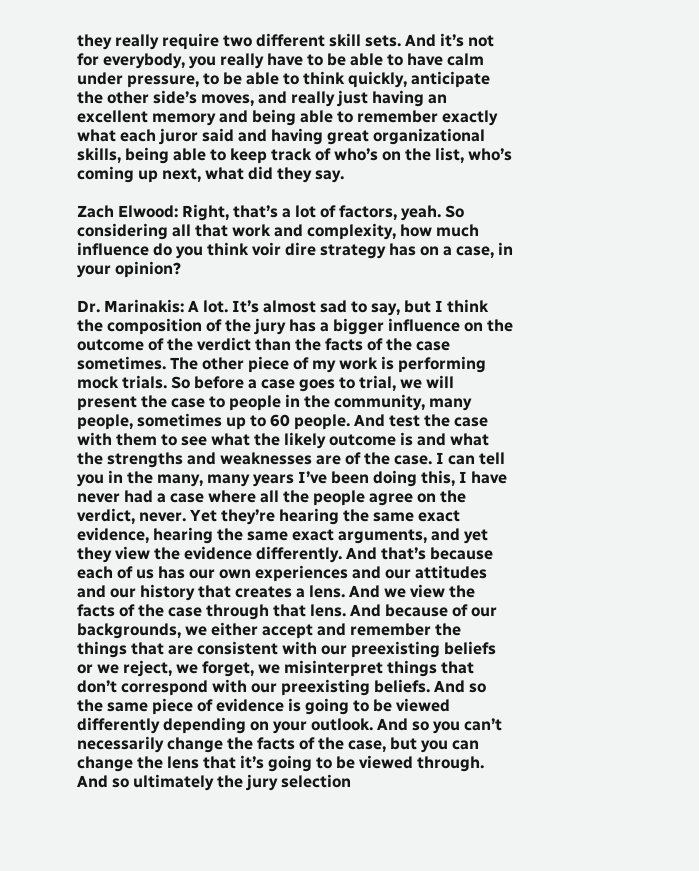they really require two different skill sets. And it’s not for everybody, you really have to be able to have calm under pressure, to be able to think quickly, anticipate the other side’s moves, and really just having an excellent memory and being able to remember exactly what each juror said and having great organizational skills, being able to keep track of who’s on the list, who’s coming up next, what did they say.

Zach Elwood: Right, that’s a lot of factors, yeah. So considering all that work and complexity, how much influence do you think voir dire strategy has on a case, in your opinion?

Dr. Marinakis: A lot. It’s almost sad to say, but I think the composition of the jury has a bigger influence on the outcome of the verdict than the facts of the case sometimes. The other piece of my work is performing mock trials. So before a case goes to trial, we will present the case to people in the community, many people, sometimes up to 60 people. And test the case with them to see what the likely outcome is and what the strengths and weaknesses are of the case. I can tell you in the many, many years I’ve been doing this, I have never had a case where all the people agree on the verdict, never. Yet they’re hearing the same exact evidence, hearing the same exact arguments, and yet they view the evidence differently. And that’s because each of us has our own experiences and our attitudes and our history that creates a lens. And we view the facts of the case through that lens. And because of our backgrounds, we either accept and remember the things that are consistent with our preexisting beliefs or we reject, we forget, we misinterpret things that don’t correspond with our preexisting beliefs. And so the same piece of evidence is going to be viewed differently depending on your outlook. And so you can’t necessarily change the facts of the case, but you can change the lens that it’s going to be viewed through. And so ultimately the jury selection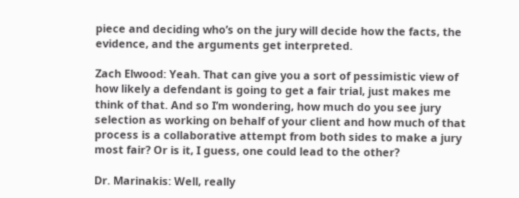piece and deciding who’s on the jury will decide how the facts, the evidence, and the arguments get interpreted.

Zach Elwood: Yeah. That can give you a sort of pessimistic view of how likely a defendant is going to get a fair trial, just makes me think of that. And so I’m wondering, how much do you see jury selection as working on behalf of your client and how much of that process is a collaborative attempt from both sides to make a jury most fair? Or is it, I guess, one could lead to the other?

Dr. Marinakis: Well, really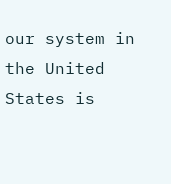our system in the United States is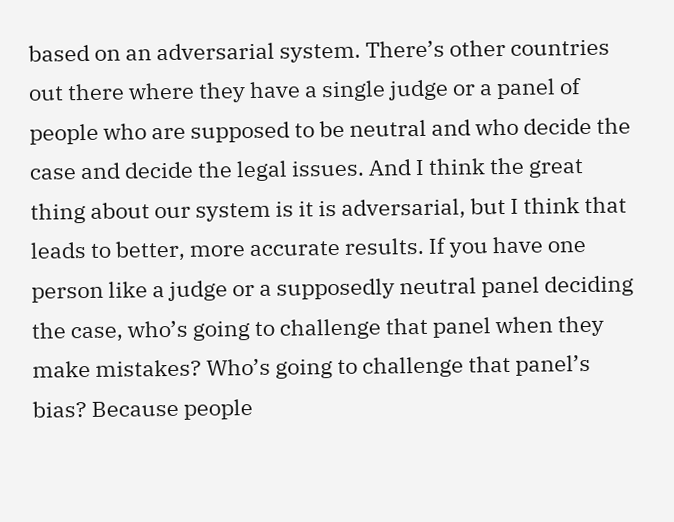based on an adversarial system. There’s other countries out there where they have a single judge or a panel of people who are supposed to be neutral and who decide the case and decide the legal issues. And I think the great thing about our system is it is adversarial, but I think that leads to better, more accurate results. If you have one person like a judge or a supposedly neutral panel deciding the case, who’s going to challenge that panel when they make mistakes? Who’s going to challenge that panel’s bias? Because people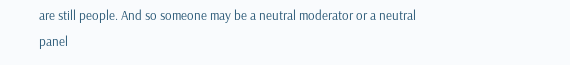are still people. And so someone may be a neutral moderator or a neutral panel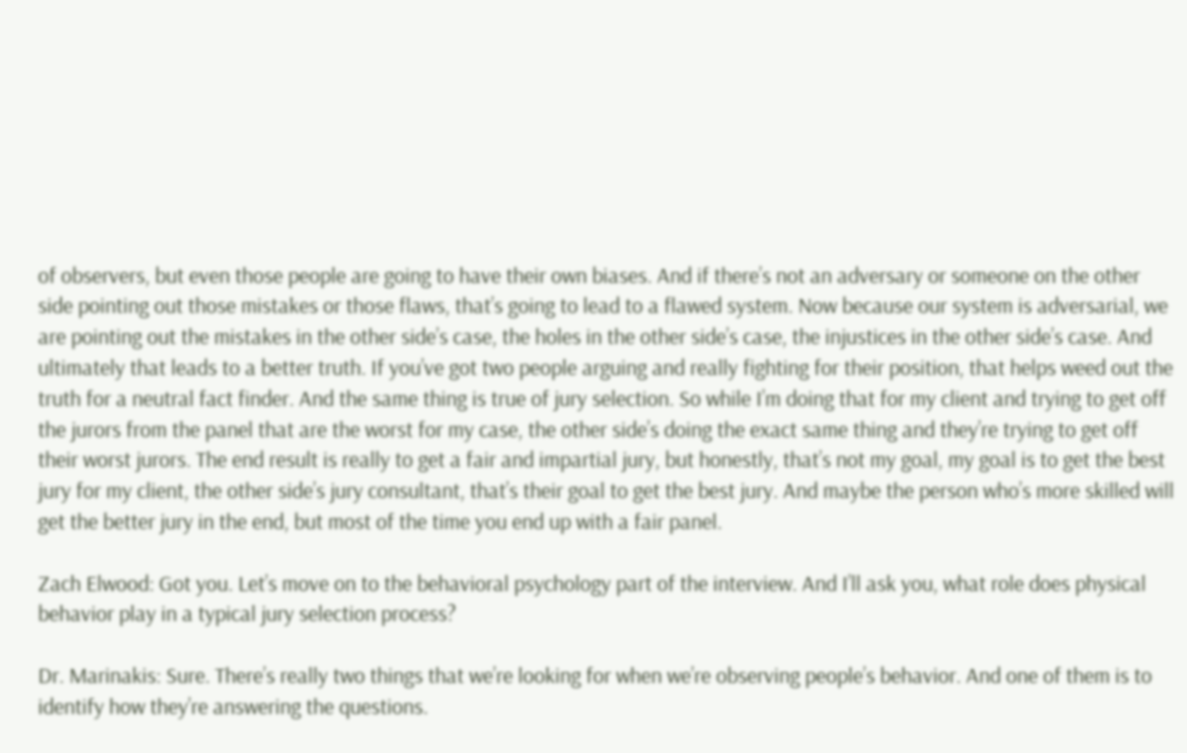of observers, but even those people are going to have their own biases. And if there’s not an adversary or someone on the other side pointing out those mistakes or those flaws, that’s going to lead to a flawed system. Now because our system is adversarial, we are pointing out the mistakes in the other side’s case, the holes in the other side’s case, the injustices in the other side’s case. And ultimately that leads to a better truth. If you’ve got two people arguing and really fighting for their position, that helps weed out the truth for a neutral fact finder. And the same thing is true of jury selection. So while I’m doing that for my client and trying to get off the jurors from the panel that are the worst for my case, the other side’s doing the exact same thing and they’re trying to get off their worst jurors. The end result is really to get a fair and impartial jury, but honestly, that’s not my goal, my goal is to get the best jury for my client, the other side’s jury consultant, that’s their goal to get the best jury. And maybe the person who’s more skilled will get the better jury in the end, but most of the time you end up with a fair panel.

Zach Elwood: Got you. Let’s move on to the behavioral psychology part of the interview. And I’ll ask you, what role does physical behavior play in a typical jury selection process?

Dr. Marinakis: Sure. There’s really two things that we’re looking for when we’re observing people’s behavior. And one of them is to identify how they’re answering the questions.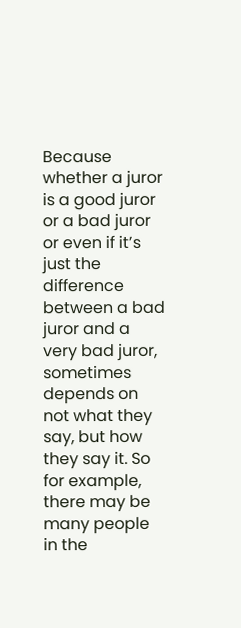Because whether a juror is a good juror or a bad juror or even if it’s just the difference between a bad juror and a very bad juror, sometimes depends on not what they say, but how they say it. So for example, there may be many people in the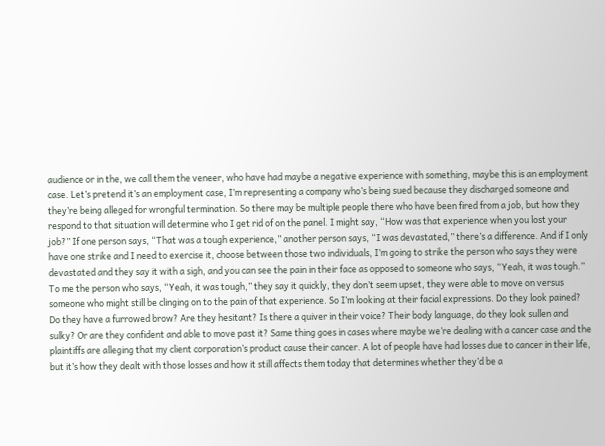audience or in the, we call them the veneer, who have had maybe a negative experience with something, maybe this is an employment case. Let’s pretend it’s an employment case, I’m representing a company who’s being sued because they discharged someone and they’re being alleged for wrongful termination. So there may be multiple people there who have been fired from a job, but how they respond to that situation will determine who I get rid of on the panel. I might say, “How was that experience when you lost your job?” If one person says, “That was a tough experience,” another person says, “I was devastated,” there’s a difference. And if I only have one strike and I need to exercise it, choose between those two individuals, I’m going to strike the person who says they were devastated and they say it with a sigh, and you can see the pain in their face as opposed to someone who says, “Yeah, it was tough.” To me the person who says, “Yeah, it was tough,” they say it quickly, they don’t seem upset, they were able to move on versus someone who might still be clinging on to the pain of that experience. So I’m looking at their facial expressions. Do they look pained? Do they have a furrowed brow? Are they hesitant? Is there a quiver in their voice? Their body language, do they look sullen and sulky? Or are they confident and able to move past it? Same thing goes in cases where maybe we’re dealing with a cancer case and the plaintiffs are alleging that my client corporation’s product cause their cancer. A lot of people have had losses due to cancer in their life, but it’s how they dealt with those losses and how it still affects them today that determines whether they’d be a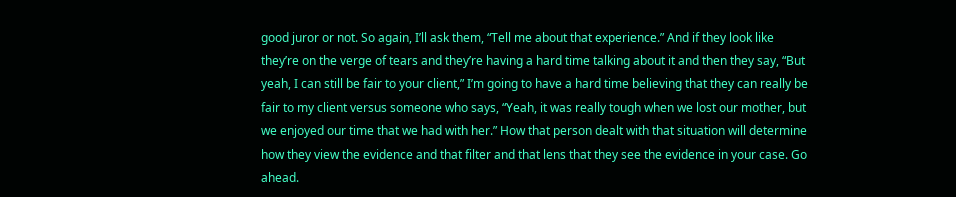good juror or not. So again, I’ll ask them, “Tell me about that experience.” And if they look like they’re on the verge of tears and they’re having a hard time talking about it and then they say, “But yeah, I can still be fair to your client,” I’m going to have a hard time believing that they can really be fair to my client versus someone who says, “Yeah, it was really tough when we lost our mother, but we enjoyed our time that we had with her.” How that person dealt with that situation will determine how they view the evidence and that filter and that lens that they see the evidence in your case. Go ahead.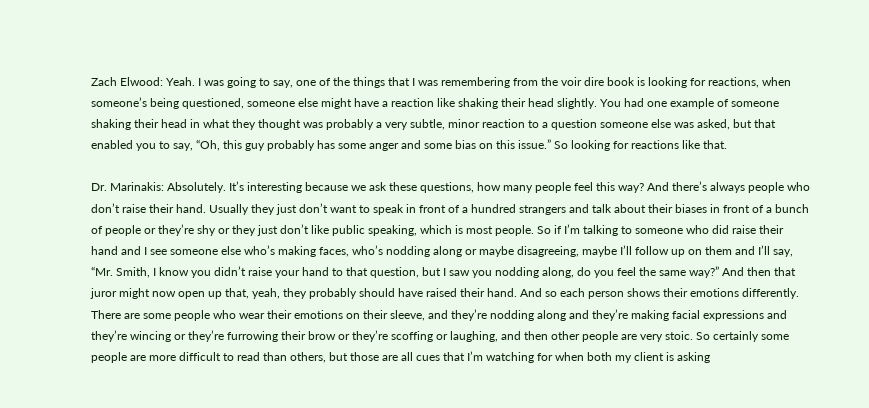Zach Elwood: Yeah. I was going to say, one of the things that I was remembering from the voir dire book is looking for reactions, when someone’s being questioned, someone else might have a reaction like shaking their head slightly. You had one example of someone shaking their head in what they thought was probably a very subtle, minor reaction to a question someone else was asked, but that enabled you to say, “Oh, this guy probably has some anger and some bias on this issue.” So looking for reactions like that.

Dr. Marinakis: Absolutely. It’s interesting because we ask these questions, how many people feel this way? And there’s always people who don’t raise their hand. Usually they just don’t want to speak in front of a hundred strangers and talk about their biases in front of a bunch of people or they’re shy or they just don’t like public speaking, which is most people. So if I’m talking to someone who did raise their hand and I see someone else who’s making faces, who’s nodding along or maybe disagreeing, maybe I’ll follow up on them and I’ll say, “Mr. Smith, I know you didn’t raise your hand to that question, but I saw you nodding along, do you feel the same way?” And then that juror might now open up that, yeah, they probably should have raised their hand. And so each person shows their emotions differently. There are some people who wear their emotions on their sleeve, and they’re nodding along and they’re making facial expressions and they’re wincing or they’re furrowing their brow or they’re scoffing or laughing, and then other people are very stoic. So certainly some people are more difficult to read than others, but those are all cues that I’m watching for when both my client is asking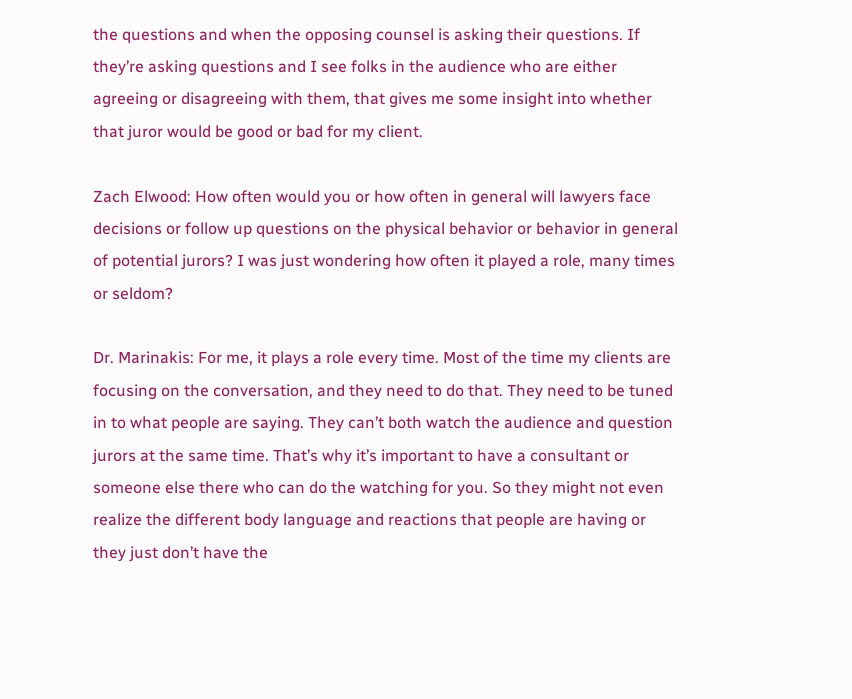the questions and when the opposing counsel is asking their questions. If they’re asking questions and I see folks in the audience who are either agreeing or disagreeing with them, that gives me some insight into whether that juror would be good or bad for my client.

Zach Elwood: How often would you or how often in general will lawyers face decisions or follow up questions on the physical behavior or behavior in general of potential jurors? I was just wondering how often it played a role, many times or seldom?

Dr. Marinakis: For me, it plays a role every time. Most of the time my clients are focusing on the conversation, and they need to do that. They need to be tuned in to what people are saying. They can’t both watch the audience and question jurors at the same time. That’s why it’s important to have a consultant or someone else there who can do the watching for you. So they might not even realize the different body language and reactions that people are having or they just don’t have the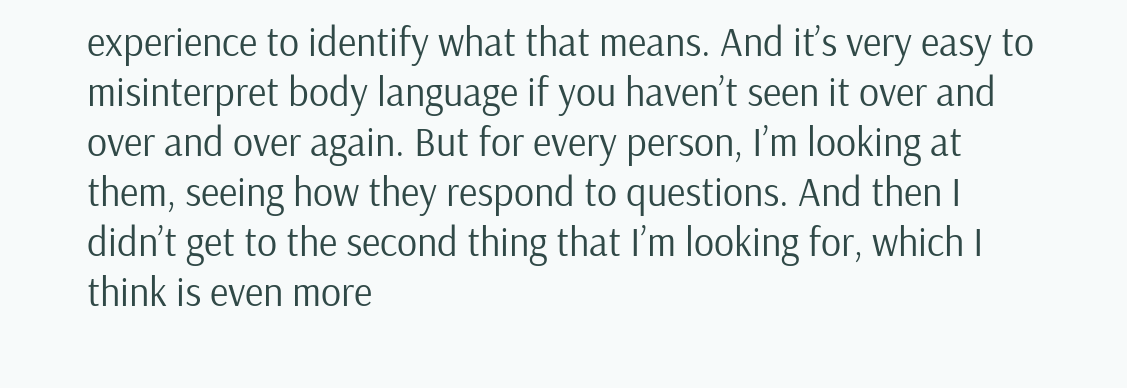experience to identify what that means. And it’s very easy to misinterpret body language if you haven’t seen it over and over and over again. But for every person, I’m looking at them, seeing how they respond to questions. And then I didn’t get to the second thing that I’m looking for, which I think is even more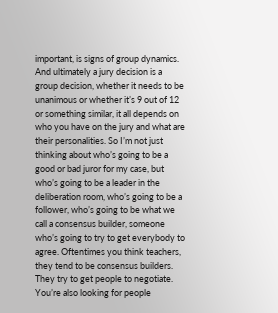important, is signs of group dynamics. And ultimately a jury decision is a group decision, whether it needs to be unanimous or whether it’s 9 out of 12 or something similar, it all depends on who you have on the jury and what are their personalities. So I’m not just thinking about who’s going to be a good or bad juror for my case, but who’s going to be a leader in the deliberation room, who’s going to be a follower, who’s going to be what we call a consensus builder, someone who’s going to try to get everybody to agree. Oftentimes you think teachers, they tend to be consensus builders. They try to get people to negotiate. You’re also looking for people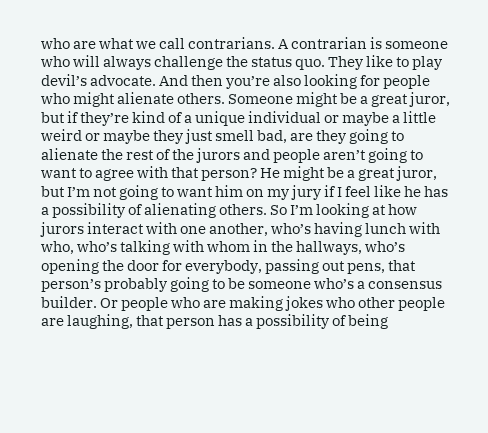who are what we call contrarians. A contrarian is someone who will always challenge the status quo. They like to play devil’s advocate. And then you’re also looking for people who might alienate others. Someone might be a great juror, but if they’re kind of a unique individual or maybe a little weird or maybe they just smell bad, are they going to alienate the rest of the jurors and people aren’t going to want to agree with that person? He might be a great juror, but I’m not going to want him on my jury if I feel like he has a possibility of alienating others. So I’m looking at how jurors interact with one another, who’s having lunch with who, who’s talking with whom in the hallways, who’s opening the door for everybody, passing out pens, that person’s probably going to be someone who’s a consensus builder. Or people who are making jokes who other people are laughing, that person has a possibility of being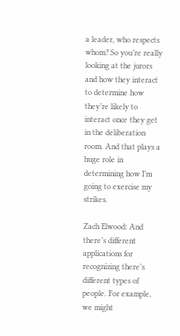a leader, who respects whom? So you’re really looking at the jurors and how they interact to determine how they’re likely to interact once they get in the deliberation room. And that plays a huge role in determining how I’m going to exercise my strikes.

Zach Elwood: And there’s different applications for recognizing there’s different types of people. For example, we might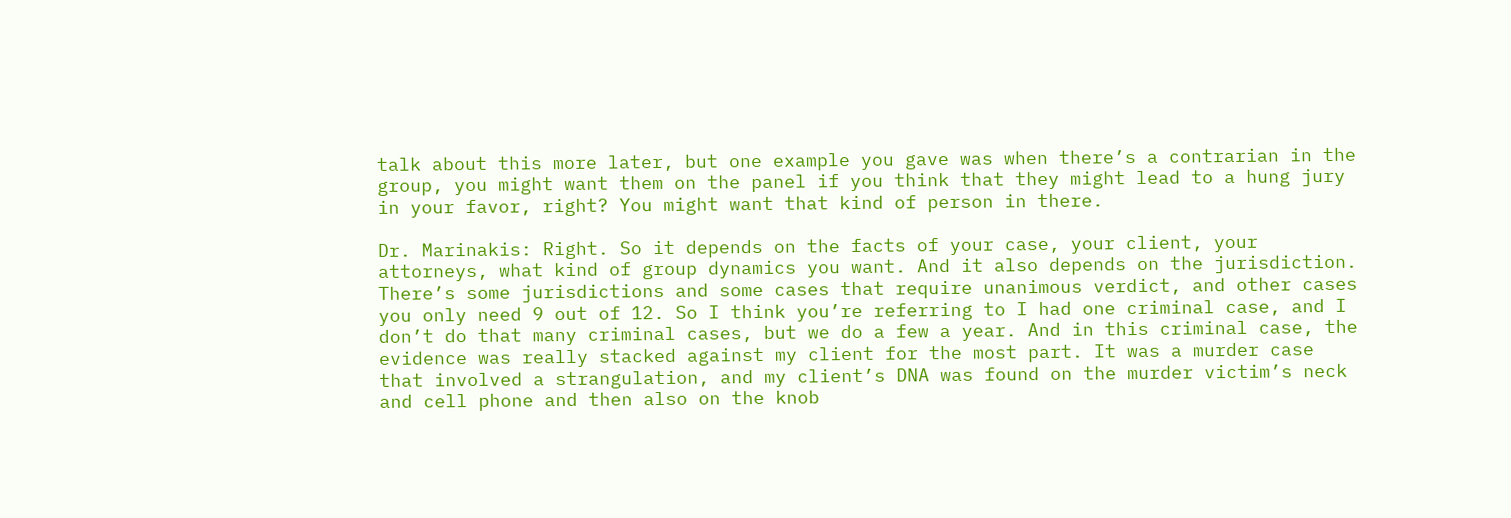talk about this more later, but one example you gave was when there’s a contrarian in the group, you might want them on the panel if you think that they might lead to a hung jury in your favor, right? You might want that kind of person in there.

Dr. Marinakis: Right. So it depends on the facts of your case, your client, your attorneys, what kind of group dynamics you want. And it also depends on the jurisdiction. There’s some jurisdictions and some cases that require unanimous verdict, and other cases you only need 9 out of 12. So I think you’re referring to I had one criminal case, and I don’t do that many criminal cases, but we do a few a year. And in this criminal case, the evidence was really stacked against my client for the most part. It was a murder case that involved a strangulation, and my client’s DNA was found on the murder victim’s neck and cell phone and then also on the knob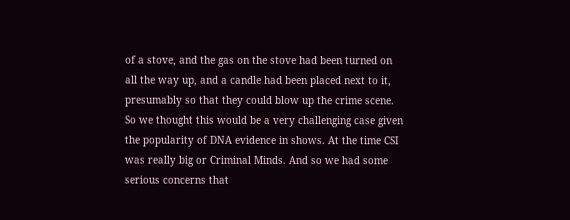of a stove, and the gas on the stove had been turned on all the way up, and a candle had been placed next to it, presumably so that they could blow up the crime scene. So we thought this would be a very challenging case given the popularity of DNA evidence in shows. At the time CSI was really big or Criminal Minds. And so we had some serious concerns that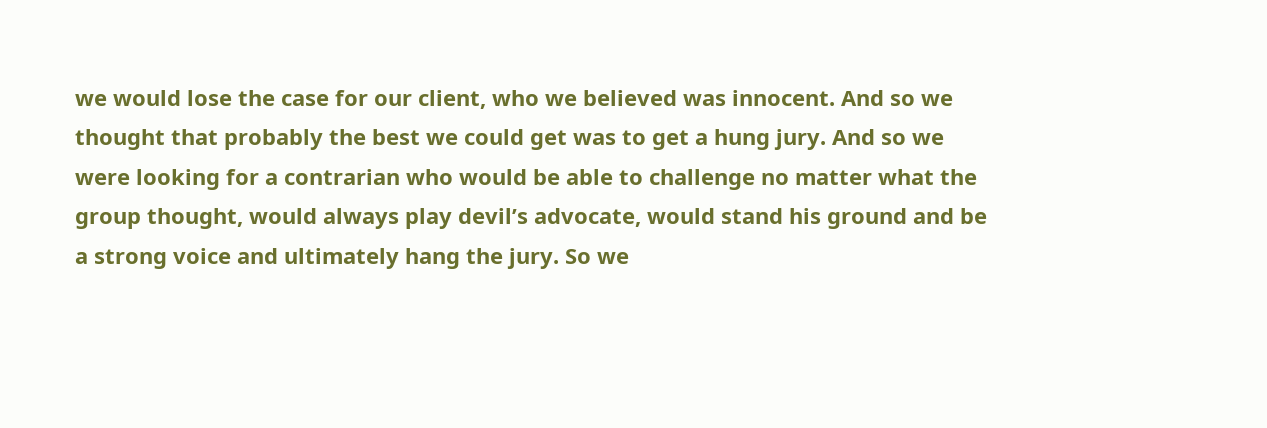we would lose the case for our client, who we believed was innocent. And so we thought that probably the best we could get was to get a hung jury. And so we were looking for a contrarian who would be able to challenge no matter what the group thought, would always play devil’s advocate, would stand his ground and be a strong voice and ultimately hang the jury. So we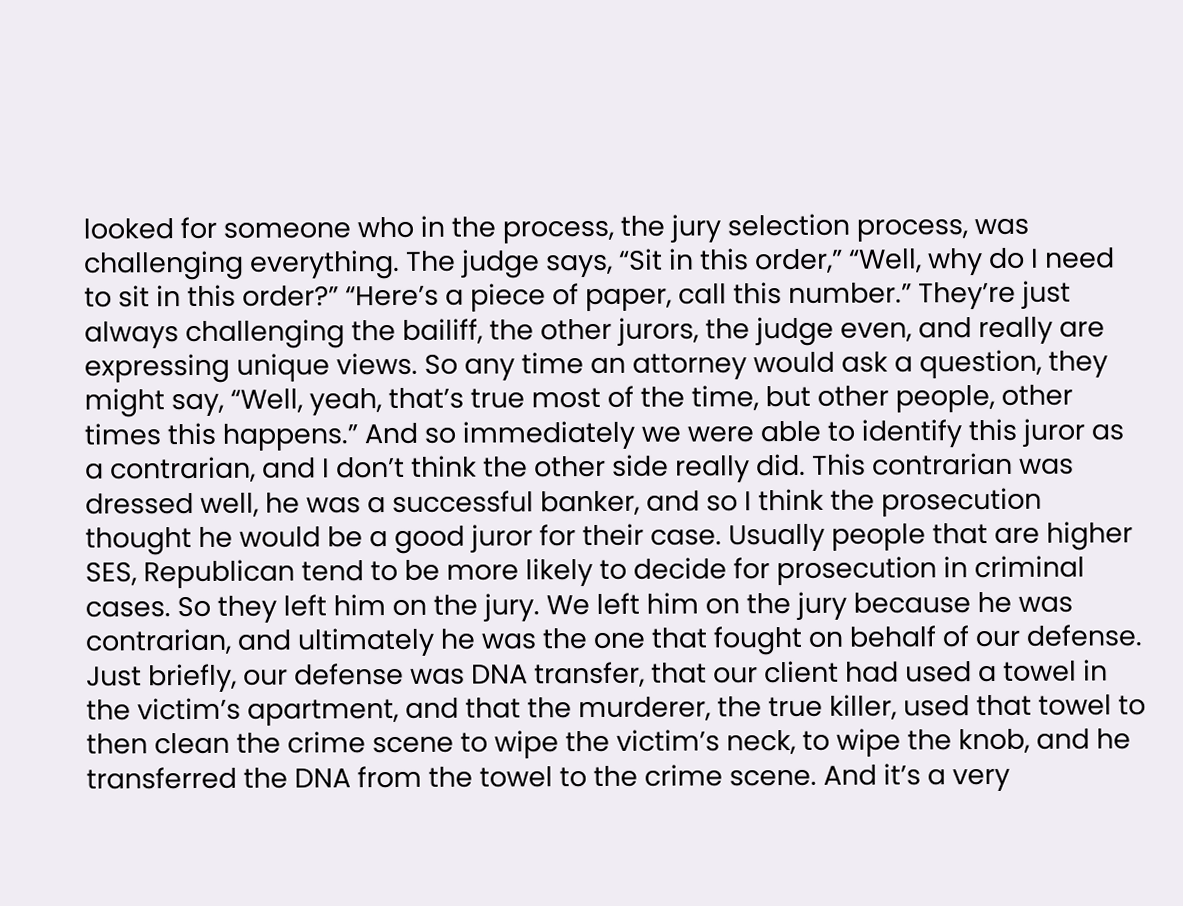looked for someone who in the process, the jury selection process, was challenging everything. The judge says, “Sit in this order,” “Well, why do I need to sit in this order?” “Here’s a piece of paper, call this number.” They’re just always challenging the bailiff, the other jurors, the judge even, and really are expressing unique views. So any time an attorney would ask a question, they might say, “Well, yeah, that’s true most of the time, but other people, other times this happens.” And so immediately we were able to identify this juror as a contrarian, and I don’t think the other side really did. This contrarian was dressed well, he was a successful banker, and so I think the prosecution thought he would be a good juror for their case. Usually people that are higher SES, Republican tend to be more likely to decide for prosecution in criminal cases. So they left him on the jury. We left him on the jury because he was contrarian, and ultimately he was the one that fought on behalf of our defense. Just briefly, our defense was DNA transfer, that our client had used a towel in the victim’s apartment, and that the murderer, the true killer, used that towel to then clean the crime scene to wipe the victim’s neck, to wipe the knob, and he transferred the DNA from the towel to the crime scene. And it’s a very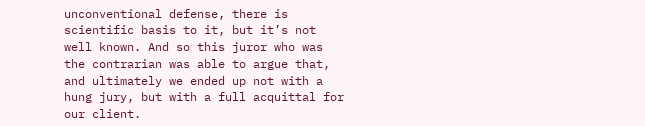unconventional defense, there is scientific basis to it, but it’s not well known. And so this juror who was the contrarian was able to argue that, and ultimately we ended up not with a hung jury, but with a full acquittal for our client.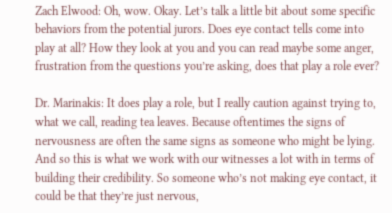Zach Elwood: Oh, wow. Okay. Let’s talk a little bit about some specific behaviors from the potential jurors. Does eye contact tells come into play at all? How they look at you and you can read maybe some anger, frustration from the questions you’re asking, does that play a role ever?

Dr. Marinakis: It does play a role, but I really caution against trying to, what we call, reading tea leaves. Because oftentimes the signs of nervousness are often the same signs as someone who might be lying. And so this is what we work with our witnesses a lot with in terms of building their credibility. So someone who’s not making eye contact, it could be that they’re just nervous,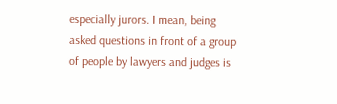especially jurors. I mean, being asked questions in front of a group of people by lawyers and judges is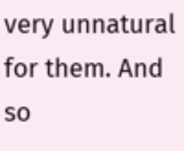very unnatural for them. And so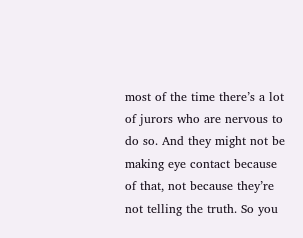most of the time there’s a lot of jurors who are nervous to do so. And they might not be making eye contact because of that, not because they’re not telling the truth. So you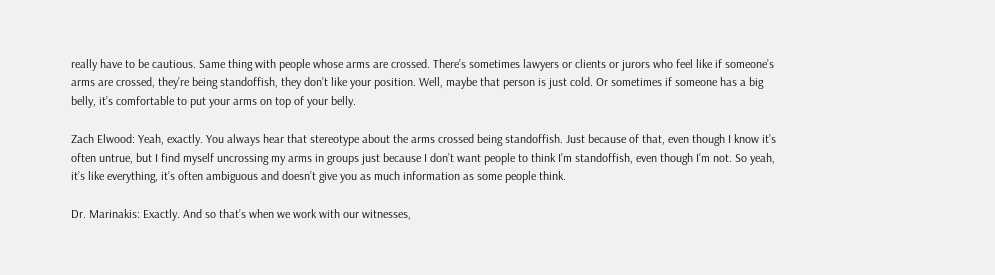really have to be cautious. Same thing with people whose arms are crossed. There’s sometimes lawyers or clients or jurors who feel like if someone’s arms are crossed, they’re being standoffish, they don’t like your position. Well, maybe that person is just cold. Or sometimes if someone has a big belly, it’s comfortable to put your arms on top of your belly.

Zach Elwood: Yeah, exactly. You always hear that stereotype about the arms crossed being standoffish. Just because of that, even though I know it’s often untrue, but I find myself uncrossing my arms in groups just because I don’t want people to think I’m standoffish, even though I’m not. So yeah, it’s like everything, it’s often ambiguous and doesn’t give you as much information as some people think.

Dr. Marinakis: Exactly. And so that’s when we work with our witnesses,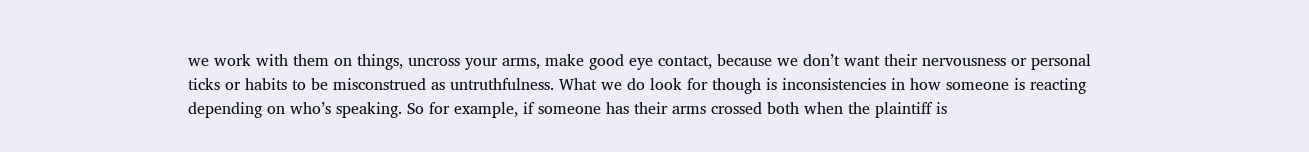we work with them on things, uncross your arms, make good eye contact, because we don’t want their nervousness or personal ticks or habits to be misconstrued as untruthfulness. What we do look for though is inconsistencies in how someone is reacting depending on who’s speaking. So for example, if someone has their arms crossed both when the plaintiff is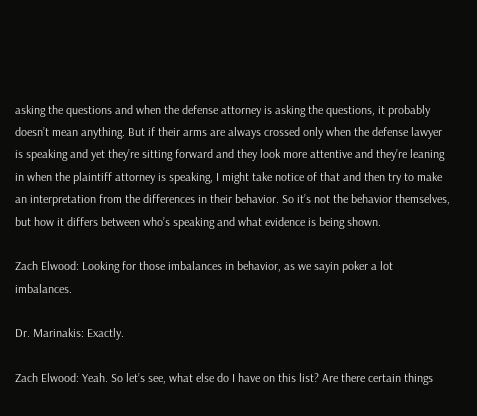asking the questions and when the defense attorney is asking the questions, it probably doesn’t mean anything. But if their arms are always crossed only when the defense lawyer is speaking and yet they’re sitting forward and they look more attentive and they’re leaning in when the plaintiff attorney is speaking, I might take notice of that and then try to make an interpretation from the differences in their behavior. So it’s not the behavior themselves, but how it differs between who’s speaking and what evidence is being shown.

Zach Elwood: Looking for those imbalances in behavior, as we sayin poker a lot imbalances.

Dr. Marinakis: Exactly.

Zach Elwood: Yeah. So let’s see, what else do I have on this list? Are there certain things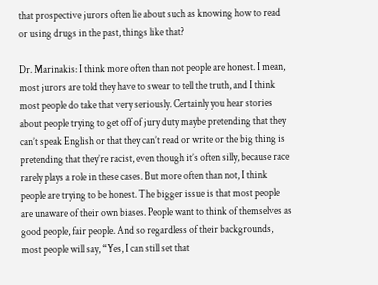that prospective jurors often lie about such as knowing how to read or using drugs in the past, things like that?

Dr. Marinakis: I think more often than not people are honest. I mean, most jurors are told they have to swear to tell the truth, and I think most people do take that very seriously. Certainly you hear stories about people trying to get off of jury duty maybe pretending that they can’t speak English or that they can’t read or write or the big thing is pretending that they’re racist, even though it’s often silly, because race rarely plays a role in these cases. But more often than not, I think people are trying to be honest. The bigger issue is that most people are unaware of their own biases. People want to think of themselves as good people, fair people. And so regardless of their backgrounds, most people will say, “Yes, I can still set that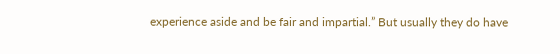experience aside and be fair and impartial.” But usually they do have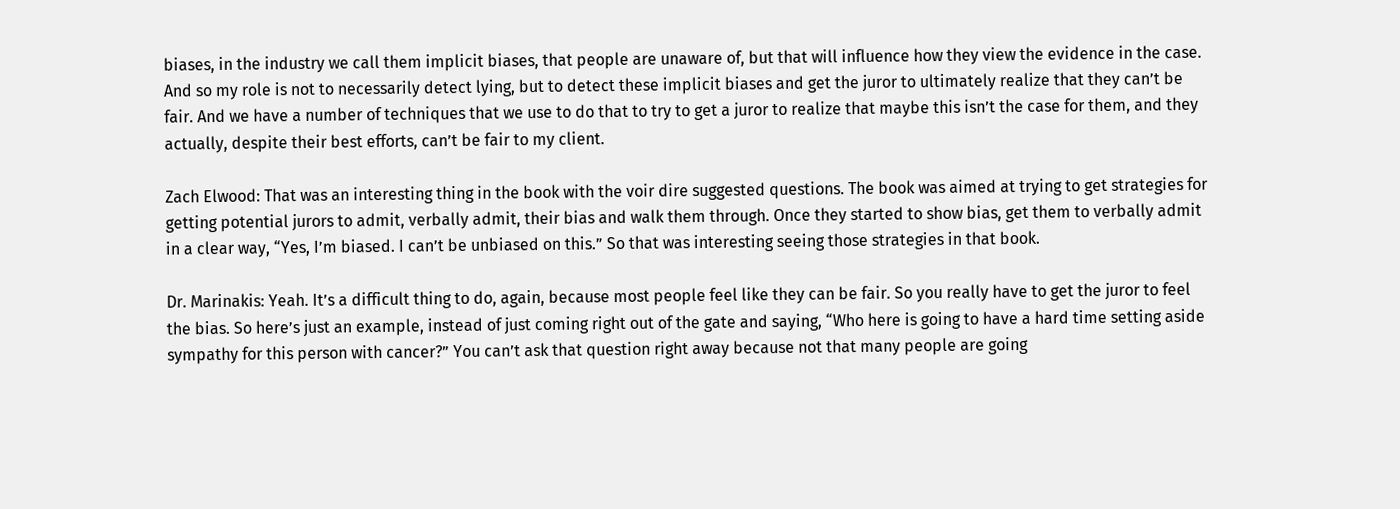biases, in the industry we call them implicit biases, that people are unaware of, but that will influence how they view the evidence in the case. And so my role is not to necessarily detect lying, but to detect these implicit biases and get the juror to ultimately realize that they can’t be fair. And we have a number of techniques that we use to do that to try to get a juror to realize that maybe this isn’t the case for them, and they actually, despite their best efforts, can’t be fair to my client.

Zach Elwood: That was an interesting thing in the book with the voir dire suggested questions. The book was aimed at trying to get strategies for getting potential jurors to admit, verbally admit, their bias and walk them through. Once they started to show bias, get them to verbally admit in a clear way, “Yes, I’m biased. I can’t be unbiased on this.” So that was interesting seeing those strategies in that book.

Dr. Marinakis: Yeah. It’s a difficult thing to do, again, because most people feel like they can be fair. So you really have to get the juror to feel the bias. So here’s just an example, instead of just coming right out of the gate and saying, “Who here is going to have a hard time setting aside sympathy for this person with cancer?” You can’t ask that question right away because not that many people are going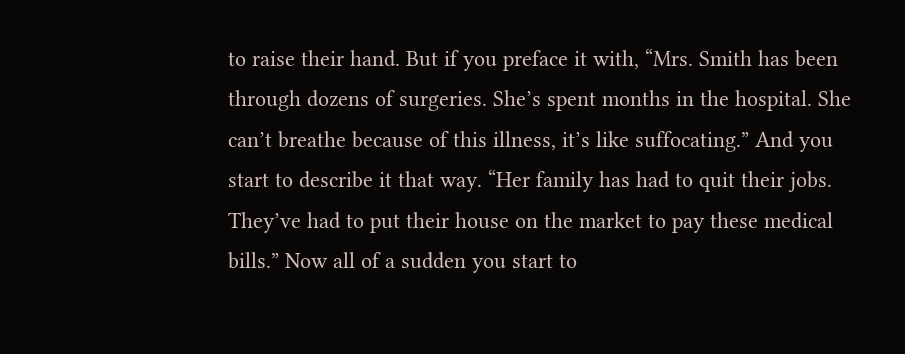to raise their hand. But if you preface it with, “Mrs. Smith has been through dozens of surgeries. She’s spent months in the hospital. She can’t breathe because of this illness, it’s like suffocating.” And you start to describe it that way. “Her family has had to quit their jobs. They’ve had to put their house on the market to pay these medical bills.” Now all of a sudden you start to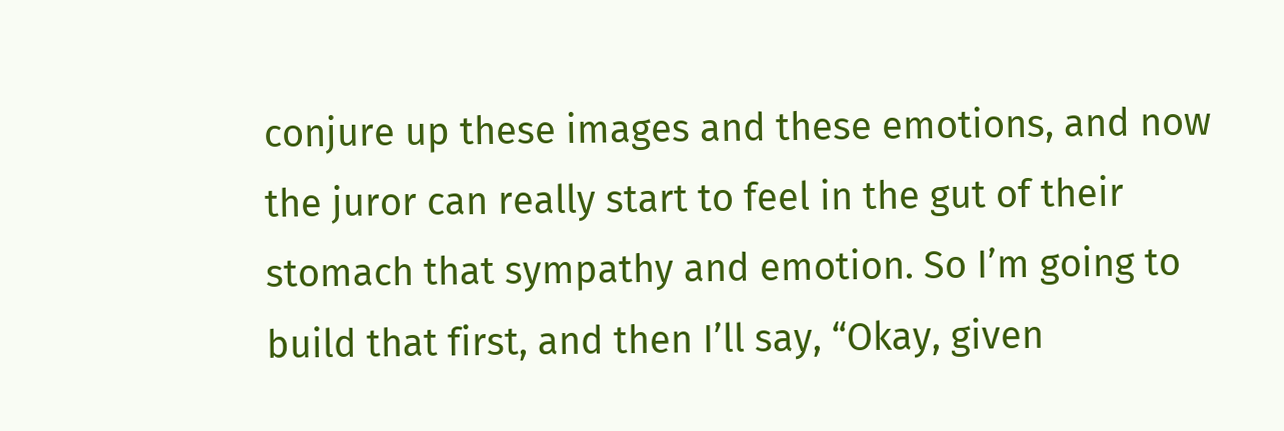conjure up these images and these emotions, and now the juror can really start to feel in the gut of their stomach that sympathy and emotion. So I’m going to build that first, and then I’ll say, “Okay, given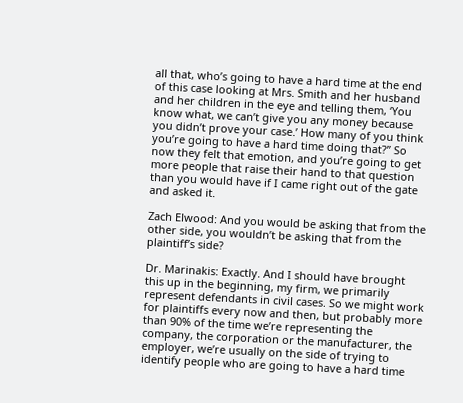all that, who’s going to have a hard time at the end of this case looking at Mrs. Smith and her husband and her children in the eye and telling them, ‘You know what, we can’t give you any money because you didn’t prove your case.’ How many of you think you’re going to have a hard time doing that?” So now they felt that emotion, and you’re going to get more people that raise their hand to that question than you would have if I came right out of the gate and asked it.

Zach Elwood: And you would be asking that from the other side, you wouldn’t be asking that from the plaintiff’s side?

Dr. Marinakis: Exactly. And I should have brought this up in the beginning, my firm, we primarily represent defendants in civil cases. So we might work for plaintiffs every now and then, but probably more than 90% of the time we’re representing the company, the corporation or the manufacturer, the employer, we’re usually on the side of trying to identify people who are going to have a hard time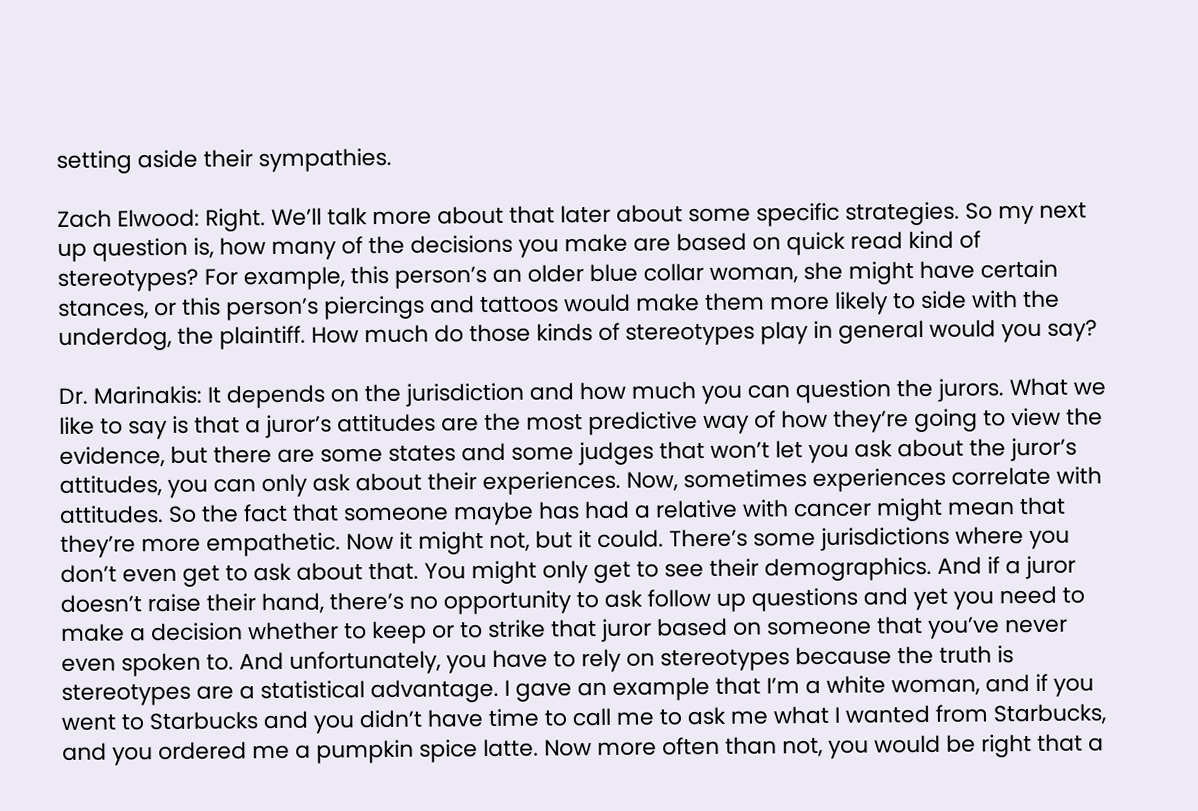setting aside their sympathies.

Zach Elwood: Right. We’ll talk more about that later about some specific strategies. So my next up question is, how many of the decisions you make are based on quick read kind of stereotypes? For example, this person’s an older blue collar woman, she might have certain stances, or this person’s piercings and tattoos would make them more likely to side with the underdog, the plaintiff. How much do those kinds of stereotypes play in general would you say?

Dr. Marinakis: It depends on the jurisdiction and how much you can question the jurors. What we like to say is that a juror’s attitudes are the most predictive way of how they’re going to view the evidence, but there are some states and some judges that won’t let you ask about the juror’s attitudes, you can only ask about their experiences. Now, sometimes experiences correlate with attitudes. So the fact that someone maybe has had a relative with cancer might mean that they’re more empathetic. Now it might not, but it could. There’s some jurisdictions where you don’t even get to ask about that. You might only get to see their demographics. And if a juror doesn’t raise their hand, there’s no opportunity to ask follow up questions and yet you need to make a decision whether to keep or to strike that juror based on someone that you’ve never even spoken to. And unfortunately, you have to rely on stereotypes because the truth is stereotypes are a statistical advantage. I gave an example that I’m a white woman, and if you went to Starbucks and you didn’t have time to call me to ask me what I wanted from Starbucks, and you ordered me a pumpkin spice latte. Now more often than not, you would be right that a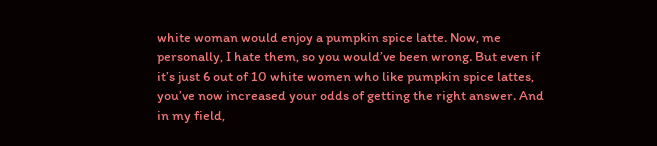white woman would enjoy a pumpkin spice latte. Now, me personally, I hate them, so you would’ve been wrong. But even if it’s just 6 out of 10 white women who like pumpkin spice lattes, you’ve now increased your odds of getting the right answer. And in my field,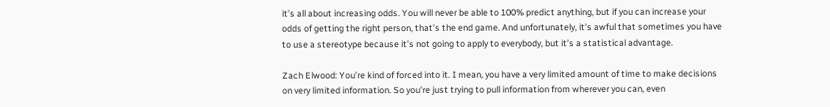it’s all about increasing odds. You will never be able to 100% predict anything, but if you can increase your odds of getting the right person, that’s the end game. And unfortunately, it’s awful that sometimes you have to use a stereotype because it’s not going to apply to everybody, but it’s a statistical advantage.

Zach Elwood: You’re kind of forced into it. I mean, you have a very limited amount of time to make decisions on very limited information. So you’re just trying to pull information from wherever you can, even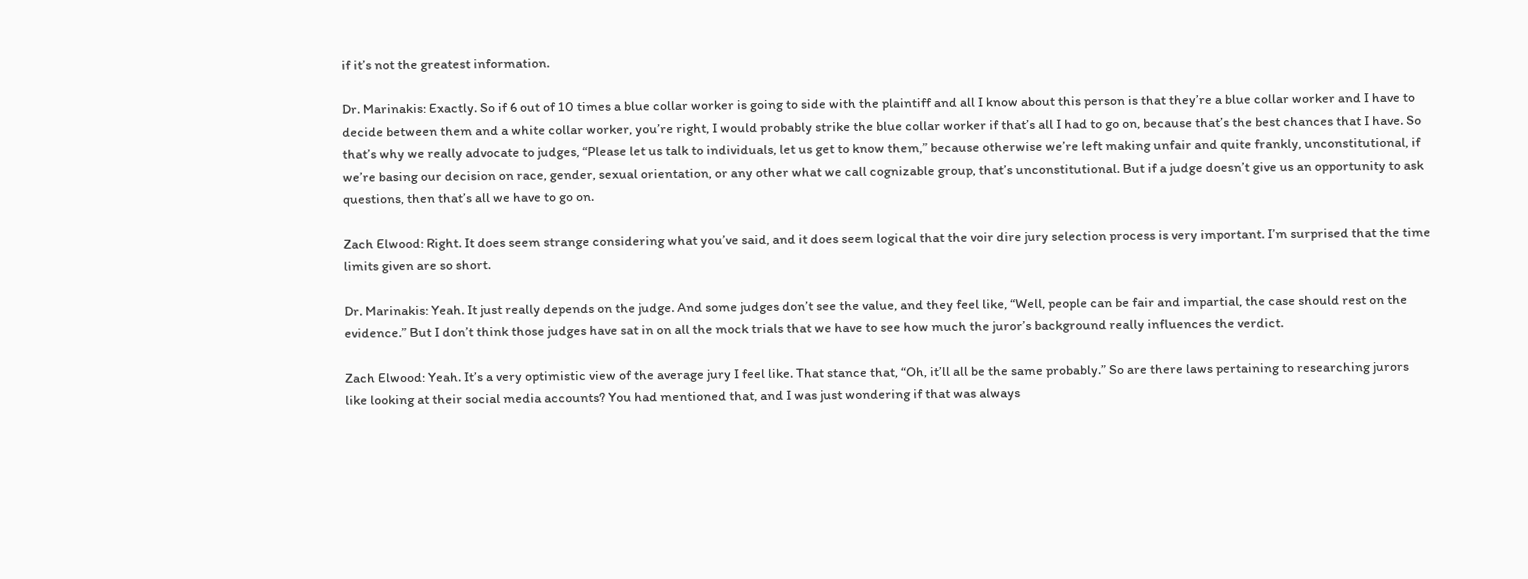if it’s not the greatest information.

Dr. Marinakis: Exactly. So if 6 out of 10 times a blue collar worker is going to side with the plaintiff and all I know about this person is that they’re a blue collar worker and I have to decide between them and a white collar worker, you’re right, I would probably strike the blue collar worker if that’s all I had to go on, because that’s the best chances that I have. So that’s why we really advocate to judges, “Please let us talk to individuals, let us get to know them,” because otherwise we’re left making unfair and quite frankly, unconstitutional, if we’re basing our decision on race, gender, sexual orientation, or any other what we call cognizable group, that’s unconstitutional. But if a judge doesn’t give us an opportunity to ask questions, then that’s all we have to go on.

Zach Elwood: Right. It does seem strange considering what you’ve said, and it does seem logical that the voir dire jury selection process is very important. I’m surprised that the time limits given are so short.

Dr. Marinakis: Yeah. It just really depends on the judge. And some judges don’t see the value, and they feel like, “Well, people can be fair and impartial, the case should rest on the evidence.” But I don’t think those judges have sat in on all the mock trials that we have to see how much the juror’s background really influences the verdict.

Zach Elwood: Yeah. It’s a very optimistic view of the average jury I feel like. That stance that, “Oh, it’ll all be the same probably.” So are there laws pertaining to researching jurors like looking at their social media accounts? You had mentioned that, and I was just wondering if that was always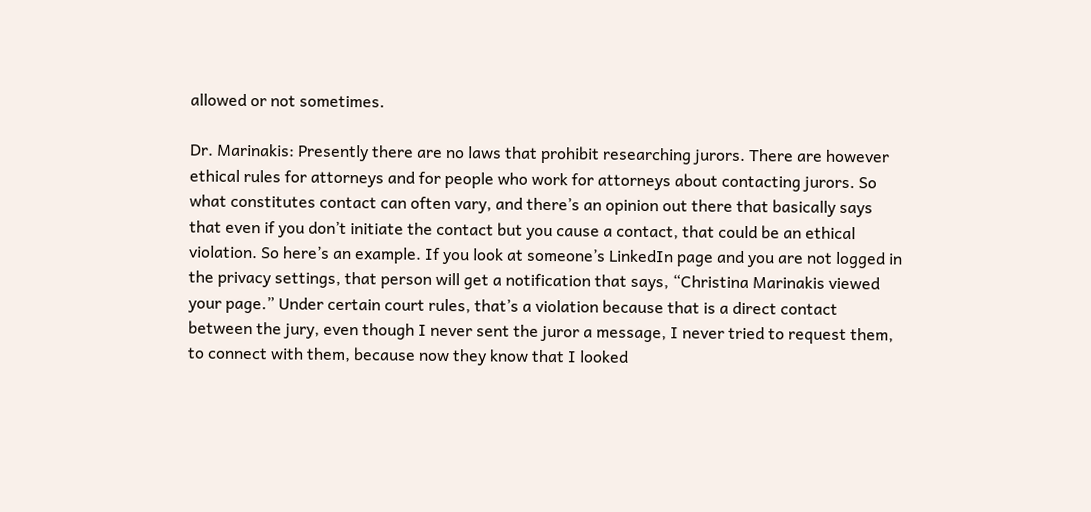allowed or not sometimes.

Dr. Marinakis: Presently there are no laws that prohibit researching jurors. There are however ethical rules for attorneys and for people who work for attorneys about contacting jurors. So what constitutes contact can often vary, and there’s an opinion out there that basically says that even if you don’t initiate the contact but you cause a contact, that could be an ethical violation. So here’s an example. If you look at someone’s LinkedIn page and you are not logged in the privacy settings, that person will get a notification that says, “Christina Marinakis viewed your page.” Under certain court rules, that’s a violation because that is a direct contact between the jury, even though I never sent the juror a message, I never tried to request them, to connect with them, because now they know that I looked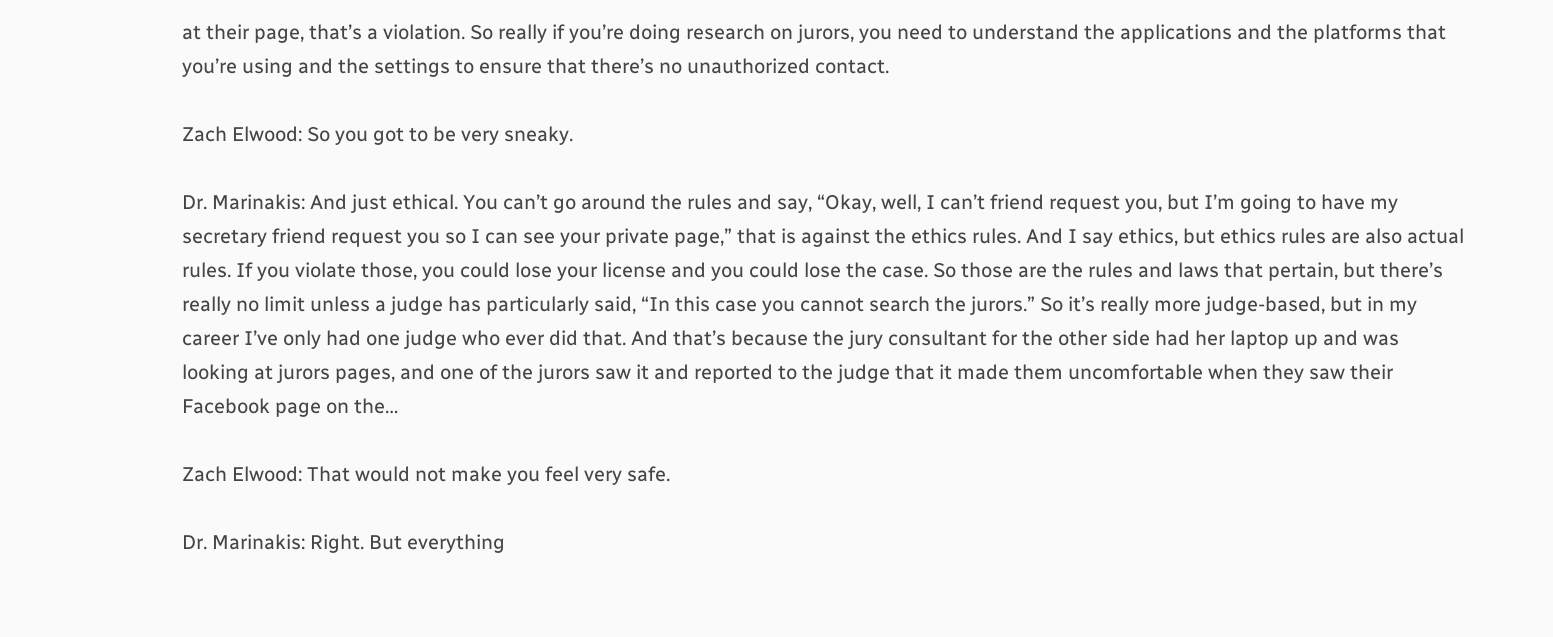at their page, that’s a violation. So really if you’re doing research on jurors, you need to understand the applications and the platforms that you’re using and the settings to ensure that there’s no unauthorized contact.

Zach Elwood: So you got to be very sneaky.

Dr. Marinakis: And just ethical. You can’t go around the rules and say, “Okay, well, I can’t friend request you, but I’m going to have my secretary friend request you so I can see your private page,” that is against the ethics rules. And I say ethics, but ethics rules are also actual rules. If you violate those, you could lose your license and you could lose the case. So those are the rules and laws that pertain, but there’s really no limit unless a judge has particularly said, “In this case you cannot search the jurors.” So it’s really more judge-based, but in my career I’ve only had one judge who ever did that. And that’s because the jury consultant for the other side had her laptop up and was looking at jurors pages, and one of the jurors saw it and reported to the judge that it made them uncomfortable when they saw their Facebook page on the…

Zach Elwood: That would not make you feel very safe.

Dr. Marinakis: Right. But everything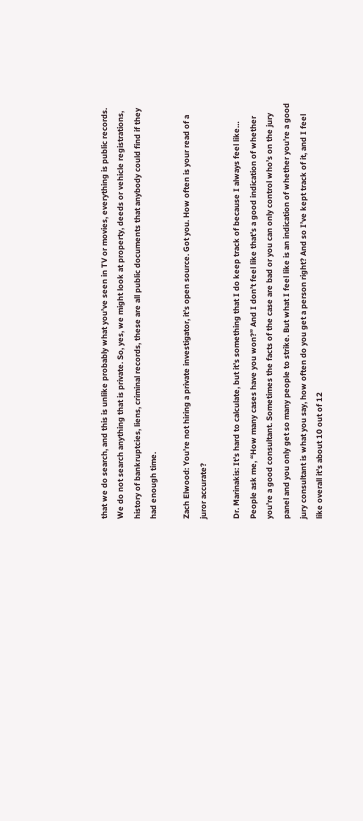that we do search, and this is unlike probably what you’ve seen in TV or movies, everything is public records. We do not search anything that is private. So, yes, we might look at property, deeds or vehicle registrations, history of bankruptcies, liens, criminal records, these are all public documents that anybody could find if they had enough time.

Zach Elwood: You’re not hiring a private investigator, it’s open source. Got you. How often is your read of a juror accurate?

Dr. Marinakis: It’s hard to calculate, but it’s something that I do keep track of because I always feel like… People ask me, “How many cases have you won?” And I don’t feel like that’s a good indication of whether you’re a good consultant. Sometimes the facts of the case are bad or you can only control who’s on the jury panel and you only get so many people to strike. But what I feel like is an indication of whether you’re a good jury consultant is what you say, how often do you get a person right? And so I’ve kept track of it, and I feel like overall it’s about 10 out of 12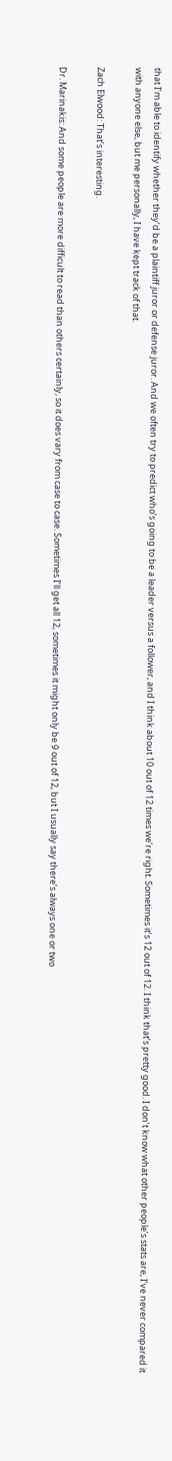that I’m able to identify whether they’d be a plaintiff juror or defense juror. And we often try to predict who’s going to be a leader versus a follower, and I think about 10 out of 12 times we’re right. Sometimes it’s 12 out of 12. I think that’s pretty good. I don’t know what other people’s stats are, I’ve never compared it with anyone else, but me personally, I have kept track of that.

Zach Elwood: That’s interesting.

Dr. Marinakis: And some people are more difficult to read than others certainly, so it does vary from case to case. Sometimes I’ll get all 12, sometimes it might only be 9 out of 12, but I usually say there’s always one or two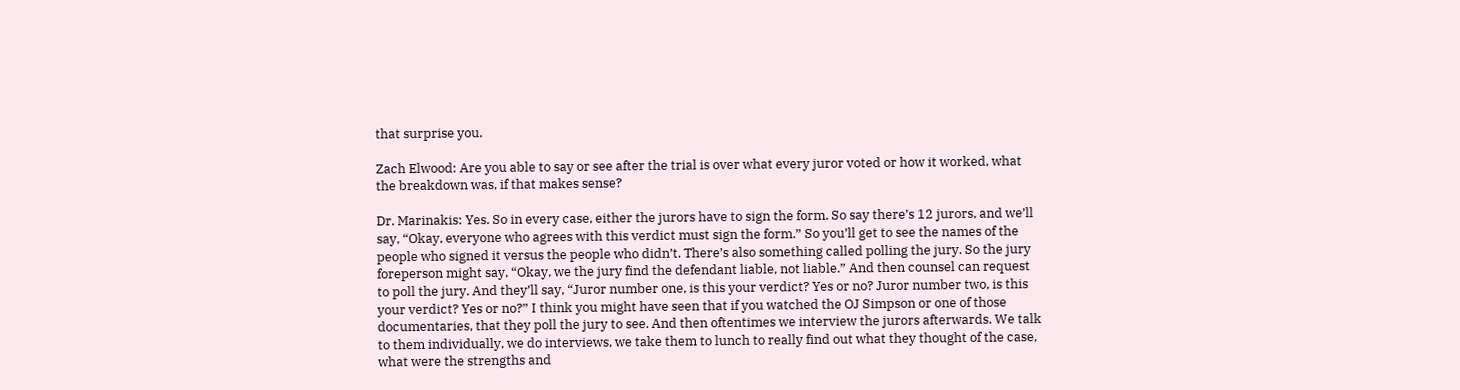that surprise you.

Zach Elwood: Are you able to say or see after the trial is over what every juror voted or how it worked, what the breakdown was, if that makes sense?

Dr. Marinakis: Yes. So in every case, either the jurors have to sign the form. So say there’s 12 jurors, and we’ll say, “Okay, everyone who agrees with this verdict must sign the form.” So you’ll get to see the names of the people who signed it versus the people who didn’t. There’s also something called polling the jury. So the jury foreperson might say, “Okay, we the jury find the defendant liable, not liable.” And then counsel can request to poll the jury. And they’ll say, “Juror number one, is this your verdict? Yes or no? Juror number two, is this your verdict? Yes or no?” I think you might have seen that if you watched the OJ Simpson or one of those documentaries, that they poll the jury to see. And then oftentimes we interview the jurors afterwards. We talk to them individually, we do interviews, we take them to lunch to really find out what they thought of the case, what were the strengths and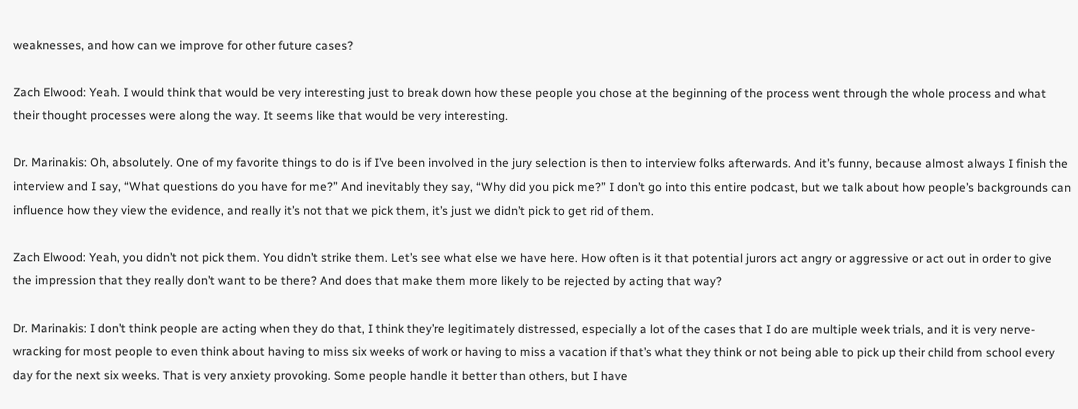weaknesses, and how can we improve for other future cases?

Zach Elwood: Yeah. I would think that would be very interesting just to break down how these people you chose at the beginning of the process went through the whole process and what their thought processes were along the way. It seems like that would be very interesting.

Dr. Marinakis: Oh, absolutely. One of my favorite things to do is if I’ve been involved in the jury selection is then to interview folks afterwards. And it’s funny, because almost always I finish the interview and I say, “What questions do you have for me?” And inevitably they say, “Why did you pick me?” I don’t go into this entire podcast, but we talk about how people’s backgrounds can influence how they view the evidence, and really it’s not that we pick them, it’s just we didn’t pick to get rid of them.

Zach Elwood: Yeah, you didn’t not pick them. You didn’t strike them. Let’s see what else we have here. How often is it that potential jurors act angry or aggressive or act out in order to give the impression that they really don’t want to be there? And does that make them more likely to be rejected by acting that way?

Dr. Marinakis: I don’t think people are acting when they do that, I think they’re legitimately distressed, especially a lot of the cases that I do are multiple week trials, and it is very nerve-wracking for most people to even think about having to miss six weeks of work or having to miss a vacation if that’s what they think or not being able to pick up their child from school every day for the next six weeks. That is very anxiety provoking. Some people handle it better than others, but I have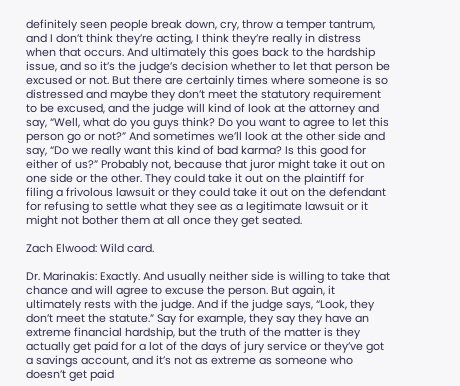definitely seen people break down, cry, throw a temper tantrum, and I don’t think they’re acting, I think they’re really in distress when that occurs. And ultimately this goes back to the hardship issue, and so it’s the judge’s decision whether to let that person be excused or not. But there are certainly times where someone is so distressed and maybe they don’t meet the statutory requirement to be excused, and the judge will kind of look at the attorney and say, “Well, what do you guys think? Do you want to agree to let this person go or not?” And sometimes we’ll look at the other side and say, “Do we really want this kind of bad karma? Is this good for either of us?” Probably not, because that juror might take it out on one side or the other. They could take it out on the plaintiff for filing a frivolous lawsuit or they could take it out on the defendant for refusing to settle what they see as a legitimate lawsuit or it might not bother them at all once they get seated.

Zach Elwood: Wild card.

Dr. Marinakis: Exactly. And usually neither side is willing to take that chance and will agree to excuse the person. But again, it ultimately rests with the judge. And if the judge says, “Look, they don’t meet the statute.” Say for example, they say they have an extreme financial hardship, but the truth of the matter is they actually get paid for a lot of the days of jury service or they’ve got a savings account, and it’s not as extreme as someone who doesn’t get paid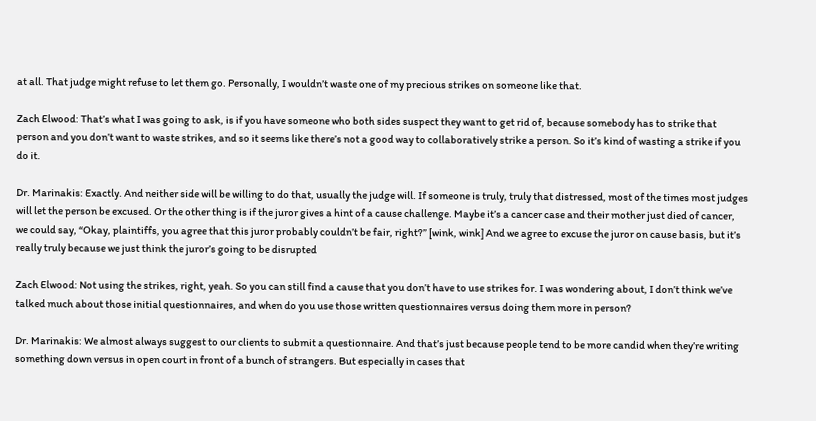at all. That judge might refuse to let them go. Personally, I wouldn’t waste one of my precious strikes on someone like that.

Zach Elwood: That’s what I was going to ask, is if you have someone who both sides suspect they want to get rid of, because somebody has to strike that person and you don’t want to waste strikes, and so it seems like there’s not a good way to collaboratively strike a person. So it’s kind of wasting a strike if you do it.

Dr. Marinakis: Exactly. And neither side will be willing to do that, usually the judge will. If someone is truly, truly that distressed, most of the times most judges will let the person be excused. Or the other thing is if the juror gives a hint of a cause challenge. Maybe it’s a cancer case and their mother just died of cancer, we could say, “Okay, plaintiffs, you agree that this juror probably couldn’t be fair, right?” [wink, wink] And we agree to excuse the juror on cause basis, but it’s really truly because we just think the juror’s going to be disrupted

Zach Elwood: Not using the strikes, right, yeah. So you can still find a cause that you don’t have to use strikes for. I was wondering about, I don’t think we’ve talked much about those initial questionnaires, and when do you use those written questionnaires versus doing them more in person?

Dr. Marinakis: We almost always suggest to our clients to submit a questionnaire. And that’s just because people tend to be more candid when they’re writing something down versus in open court in front of a bunch of strangers. But especially in cases that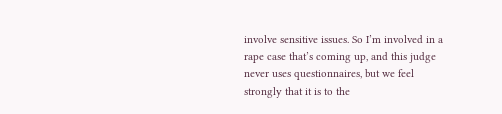involve sensitive issues. So I’m involved in a rape case that’s coming up, and this judge never uses questionnaires, but we feel strongly that it is to the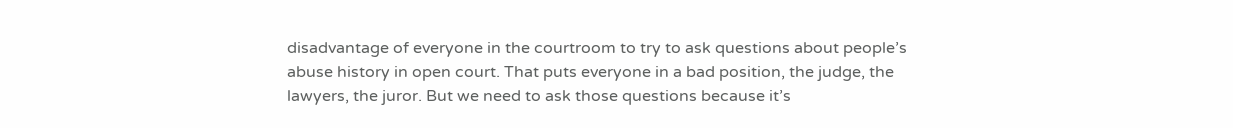disadvantage of everyone in the courtroom to try to ask questions about people’s abuse history in open court. That puts everyone in a bad position, the judge, the lawyers, the juror. But we need to ask those questions because it’s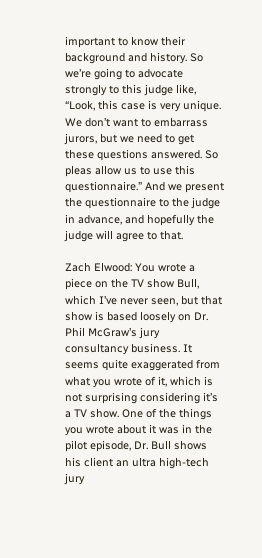important to know their background and history. So we’re going to advocate strongly to this judge like, “Look, this case is very unique. We don’t want to embarrass jurors, but we need to get these questions answered. So pleas allow us to use this questionnaire.” And we present the questionnaire to the judge in advance, and hopefully the judge will agree to that.

Zach Elwood: You wrote a piece on the TV show Bull, which I’ve never seen, but that show is based loosely on Dr. Phil McGraw’s jury consultancy business. It seems quite exaggerated from what you wrote of it, which is not surprising considering it’s a TV show. One of the things you wrote about it was in the pilot episode, Dr. Bull shows his client an ultra high-tech jury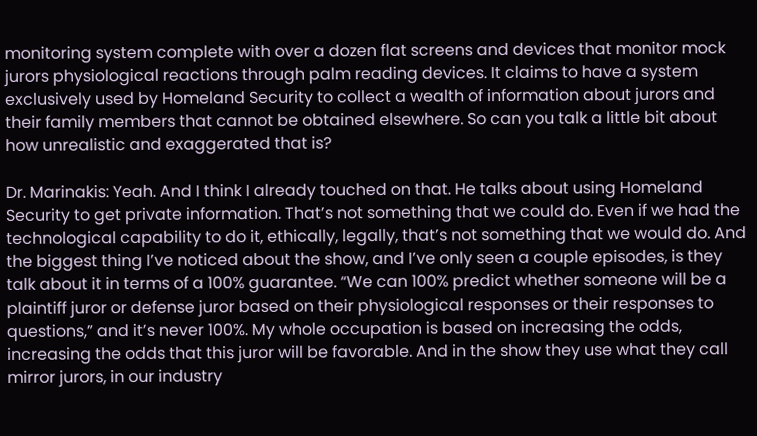monitoring system complete with over a dozen flat screens and devices that monitor mock jurors physiological reactions through palm reading devices. It claims to have a system exclusively used by Homeland Security to collect a wealth of information about jurors and their family members that cannot be obtained elsewhere. So can you talk a little bit about how unrealistic and exaggerated that is?

Dr. Marinakis: Yeah. And I think I already touched on that. He talks about using Homeland Security to get private information. That’s not something that we could do. Even if we had the technological capability to do it, ethically, legally, that’s not something that we would do. And the biggest thing I’ve noticed about the show, and I’ve only seen a couple episodes, is they talk about it in terms of a 100% guarantee. “We can 100% predict whether someone will be a plaintiff juror or defense juror based on their physiological responses or their responses to questions,” and it’s never 100%. My whole occupation is based on increasing the odds, increasing the odds that this juror will be favorable. And in the show they use what they call mirror jurors, in our industry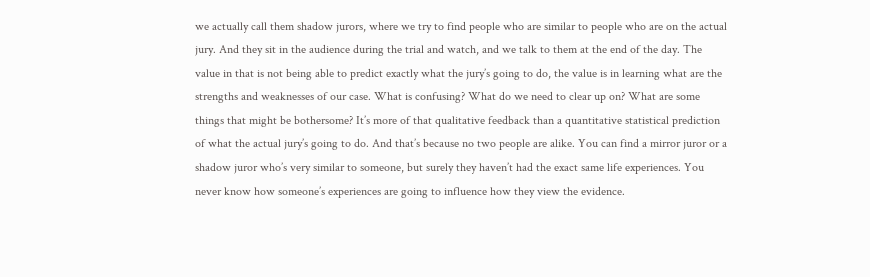we actually call them shadow jurors, where we try to find people who are similar to people who are on the actual jury. And they sit in the audience during the trial and watch, and we talk to them at the end of the day. The value in that is not being able to predict exactly what the jury’s going to do, the value is in learning what are the strengths and weaknesses of our case. What is confusing? What do we need to clear up on? What are some things that might be bothersome? It’s more of that qualitative feedback than a quantitative statistical prediction of what the actual jury’s going to do. And that’s because no two people are alike. You can find a mirror juror or a shadow juror who’s very similar to someone, but surely they haven’t had the exact same life experiences. You never know how someone’s experiences are going to influence how they view the evidence.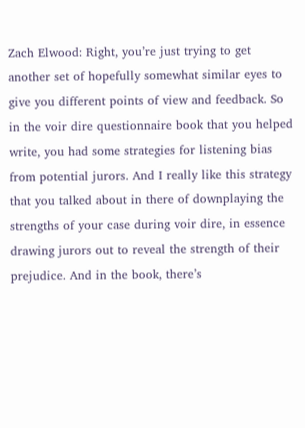Zach Elwood: Right, you’re just trying to get another set of hopefully somewhat similar eyes to give you different points of view and feedback. So in the voir dire questionnaire book that you helped write, you had some strategies for listening bias from potential jurors. And I really like this strategy that you talked about in there of downplaying the strengths of your case during voir dire, in essence drawing jurors out to reveal the strength of their prejudice. And in the book, there’s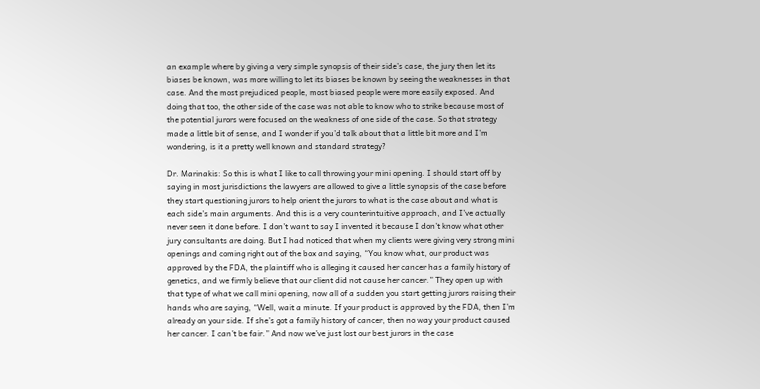an example where by giving a very simple synopsis of their side’s case, the jury then let its biases be known, was more willing to let its biases be known by seeing the weaknesses in that case. And the most prejudiced people, most biased people were more easily exposed. And doing that too, the other side of the case was not able to know who to strike because most of the potential jurors were focused on the weakness of one side of the case. So that strategy made a little bit of sense, and I wonder if you’d talk about that a little bit more and I’m wondering, is it a pretty well known and standard strategy?

Dr. Marinakis: So this is what I like to call throwing your mini opening. I should start off by saying in most jurisdictions the lawyers are allowed to give a little synopsis of the case before they start questioning jurors to help orient the jurors to what is the case about and what is each side’s main arguments. And this is a very counterintuitive approach, and I’ve actually never seen it done before. I don’t want to say I invented it because I don’t know what other jury consultants are doing. But I had noticed that when my clients were giving very strong mini openings and coming right out of the box and saying, “You know what, our product was approved by the FDA, the plaintiff who is alleging it caused her cancer has a family history of genetics, and we firmly believe that our client did not cause her cancer.” They open up with that type of what we call mini opening, now all of a sudden you start getting jurors raising their hands who are saying, “Well, wait a minute. If your product is approved by the FDA, then I’m already on your side. If she’s got a family history of cancer, then no way your product caused her cancer. I can’t be fair.” And now we’ve just lost our best jurors in the case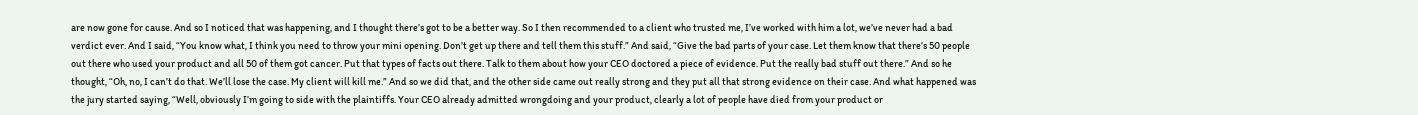are now gone for cause. And so I noticed that was happening, and I thought there’s got to be a better way. So I then recommended to a client who trusted me, I’ve worked with him a lot, we’ve never had a bad verdict ever. And I said, “You know what, I think you need to throw your mini opening. Don’t get up there and tell them this stuff.” And said, “Give the bad parts of your case. Let them know that there’s 50 people out there who used your product and all 50 of them got cancer. Put that types of facts out there. Talk to them about how your CEO doctored a piece of evidence. Put the really bad stuff out there.” And so he thought, “Oh, no, I can’t do that. We’ll lose the case. My client will kill me.” And so we did that, and the other side came out really strong and they put all that strong evidence on their case. And what happened was the jury started saying, “Well, obviously I’m going to side with the plaintiffs. Your CEO already admitted wrongdoing and your product, clearly a lot of people have died from your product or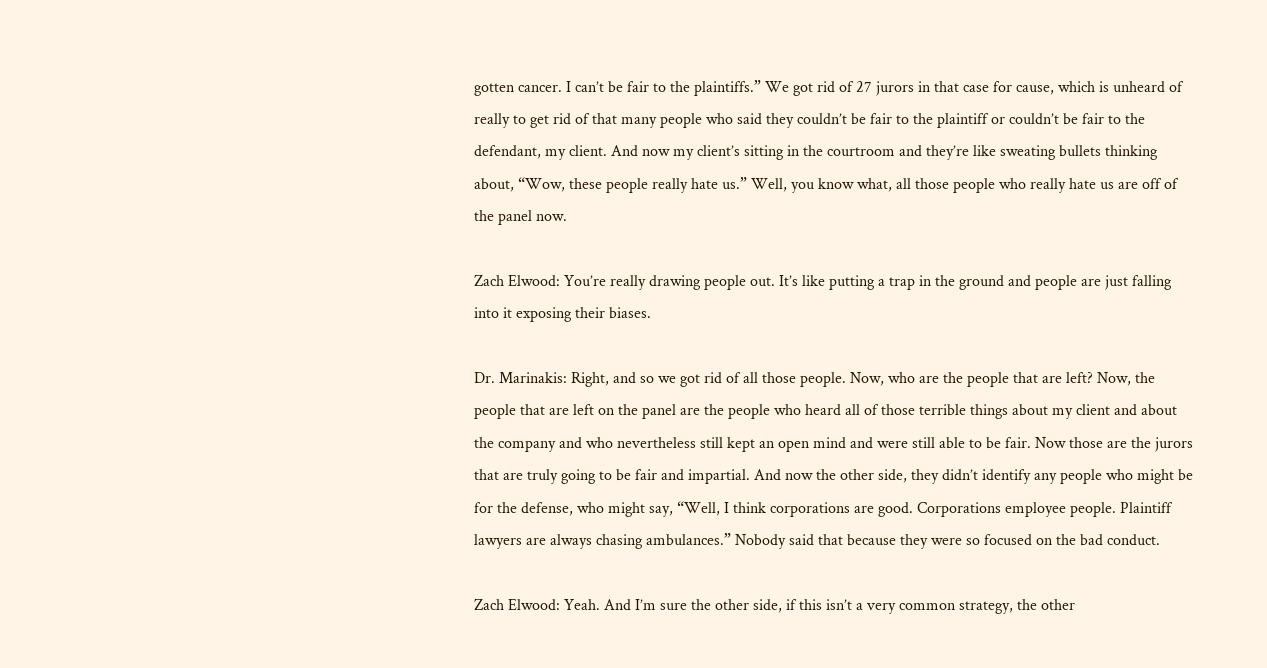gotten cancer. I can’t be fair to the plaintiffs.” We got rid of 27 jurors in that case for cause, which is unheard of really to get rid of that many people who said they couldn’t be fair to the plaintiff or couldn’t be fair to the defendant, my client. And now my client’s sitting in the courtroom and they’re like sweating bullets thinking about, “Wow, these people really hate us.” Well, you know what, all those people who really hate us are off of the panel now.

Zach Elwood: You’re really drawing people out. It’s like putting a trap in the ground and people are just falling into it exposing their biases.

Dr. Marinakis: Right, and so we got rid of all those people. Now, who are the people that are left? Now, the people that are left on the panel are the people who heard all of those terrible things about my client and about the company and who nevertheless still kept an open mind and were still able to be fair. Now those are the jurors that are truly going to be fair and impartial. And now the other side, they didn’t identify any people who might be for the defense, who might say, “Well, I think corporations are good. Corporations employee people. Plaintiff lawyers are always chasing ambulances.” Nobody said that because they were so focused on the bad conduct.

Zach Elwood: Yeah. And I’m sure the other side, if this isn’t a very common strategy, the other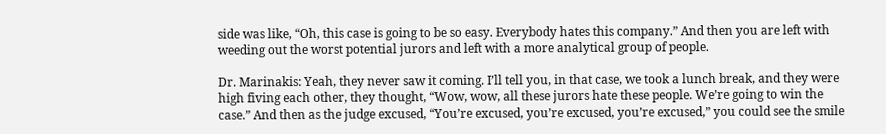side was like, “Oh, this case is going to be so easy. Everybody hates this company.” And then you are left with weeding out the worst potential jurors and left with a more analytical group of people.

Dr. Marinakis: Yeah, they never saw it coming. I’ll tell you, in that case, we took a lunch break, and they were high fiving each other, they thought, “Wow, wow, all these jurors hate these people. We’re going to win the case.” And then as the judge excused, “You’re excused, you’re excused, you’re excused,” you could see the smile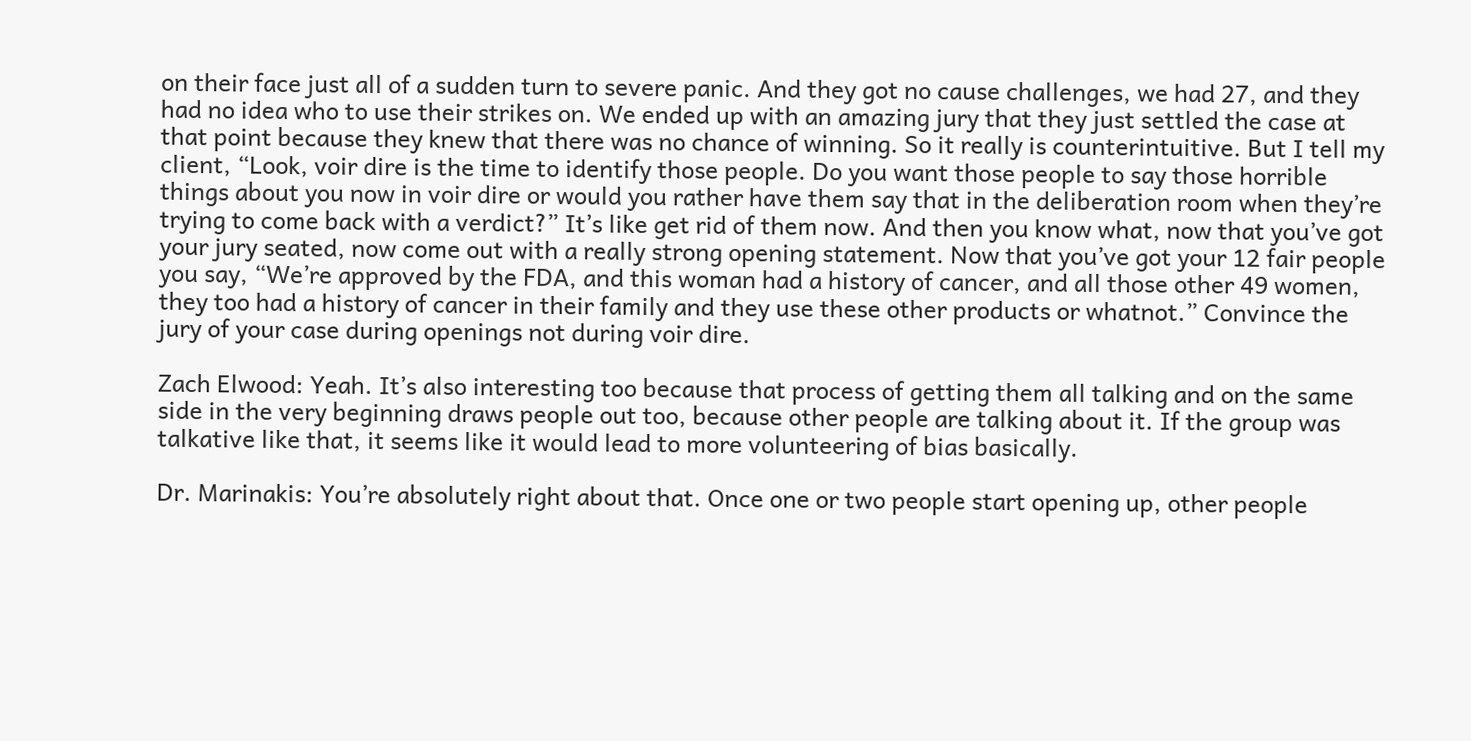on their face just all of a sudden turn to severe panic. And they got no cause challenges, we had 27, and they had no idea who to use their strikes on. We ended up with an amazing jury that they just settled the case at that point because they knew that there was no chance of winning. So it really is counterintuitive. But I tell my client, “Look, voir dire is the time to identify those people. Do you want those people to say those horrible things about you now in voir dire or would you rather have them say that in the deliberation room when they’re trying to come back with a verdict?” It’s like get rid of them now. And then you know what, now that you’ve got your jury seated, now come out with a really strong opening statement. Now that you’ve got your 12 fair people you say, “We’re approved by the FDA, and this woman had a history of cancer, and all those other 49 women, they too had a history of cancer in their family and they use these other products or whatnot.” Convince the jury of your case during openings not during voir dire.

Zach Elwood: Yeah. It’s also interesting too because that process of getting them all talking and on the same side in the very beginning draws people out too, because other people are talking about it. If the group was talkative like that, it seems like it would lead to more volunteering of bias basically.

Dr. Marinakis: You’re absolutely right about that. Once one or two people start opening up, other people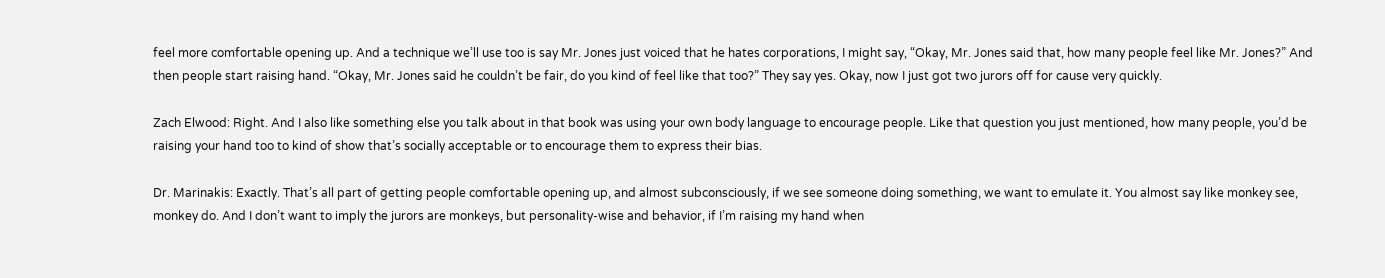feel more comfortable opening up. And a technique we’ll use too is say Mr. Jones just voiced that he hates corporations, I might say, “Okay, Mr. Jones said that, how many people feel like Mr. Jones?” And then people start raising hand. “Okay, Mr. Jones said he couldn’t be fair, do you kind of feel like that too?” They say yes. Okay, now I just got two jurors off for cause very quickly.

Zach Elwood: Right. And I also like something else you talk about in that book was using your own body language to encourage people. Like that question you just mentioned, how many people, you’d be raising your hand too to kind of show that’s socially acceptable or to encourage them to express their bias.

Dr. Marinakis: Exactly. That’s all part of getting people comfortable opening up, and almost subconsciously, if we see someone doing something, we want to emulate it. You almost say like monkey see, monkey do. And I don’t want to imply the jurors are monkeys, but personality-wise and behavior, if I’m raising my hand when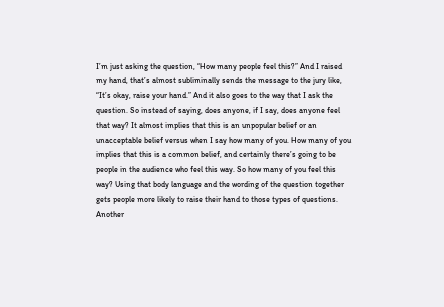I’m just asking the question, “How many people feel this?” And I raised my hand, that’s almost subliminally sends the message to the jury like, “It’s okay, raise your hand.” And it also goes to the way that I ask the question. So instead of saying, does anyone, if I say, does anyone feel that way? It almost implies that this is an unpopular belief or an unacceptable belief versus when I say how many of you. How many of you implies that this is a common belief, and certainly there’s going to be people in the audience who feel this way. So how many of you feel this way? Using that body language and the wording of the question together gets people more likely to raise their hand to those types of questions. Another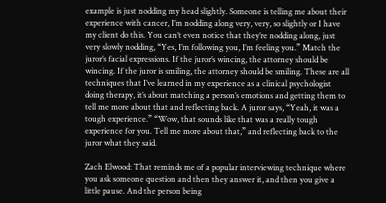example is just nodding my head slightly. Someone is telling me about their experience with cancer, I’m nodding along very, very, so slightly or I have my client do this. You can’t even notice that they’re nodding along, just very slowly nodding, “Yes, I’m following you, I’m feeling you.” Match the juror’s facial expressions. If the juror’s wincing, the attorney should be wincing. If the juror is smiling, the attorney should be smiling. These are all techniques that I’ve learned in my experience as a clinical psychologist doing therapy, it’s about matching a person’s emotions and getting them to tell me more about that and reflecting back. A juror says, “Yeah, it was a tough experience.” “Wow, that sounds like that was a really tough experience for you. Tell me more about that,” and reflecting back to the juror what they said.

Zach Elwood: That reminds me of a popular interviewing technique where you ask someone question and then they answer it, and then you give a little pause. And the person being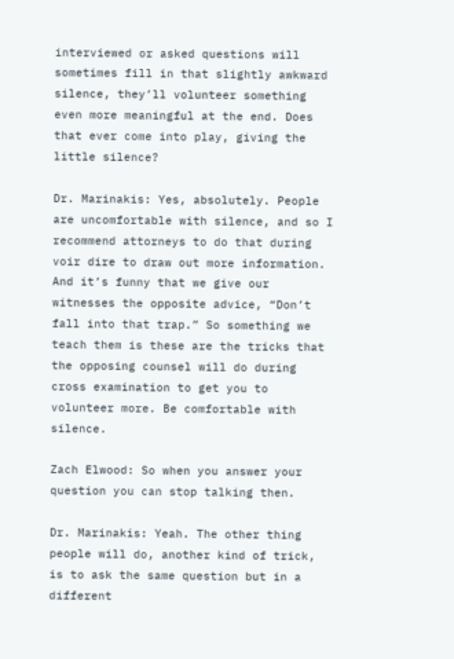interviewed or asked questions will sometimes fill in that slightly awkward silence, they’ll volunteer something even more meaningful at the end. Does that ever come into play, giving the little silence?

Dr. Marinakis: Yes, absolutely. People are uncomfortable with silence, and so I recommend attorneys to do that during voir dire to draw out more information. And it’s funny that we give our witnesses the opposite advice, “Don’t fall into that trap.” So something we teach them is these are the tricks that the opposing counsel will do during cross examination to get you to volunteer more. Be comfortable with silence.

Zach Elwood: So when you answer your question you can stop talking then.

Dr. Marinakis: Yeah. The other thing people will do, another kind of trick, is to ask the same question but in a different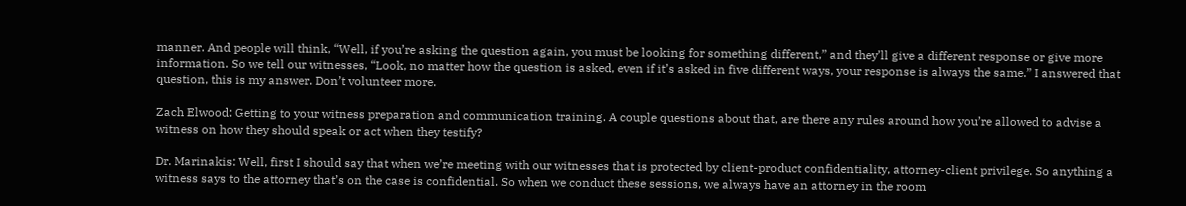manner. And people will think, “Well, if you’re asking the question again, you must be looking for something different,” and they’ll give a different response or give more information. So we tell our witnesses, “Look, no matter how the question is asked, even if it’s asked in five different ways, your response is always the same.” I answered that question, this is my answer. Don’t volunteer more.

Zach Elwood: Getting to your witness preparation and communication training. A couple questions about that, are there any rules around how you’re allowed to advise a witness on how they should speak or act when they testify?

Dr. Marinakis: Well, first I should say that when we’re meeting with our witnesses that is protected by client-product confidentiality, attorney-client privilege. So anything a witness says to the attorney that’s on the case is confidential. So when we conduct these sessions, we always have an attorney in the room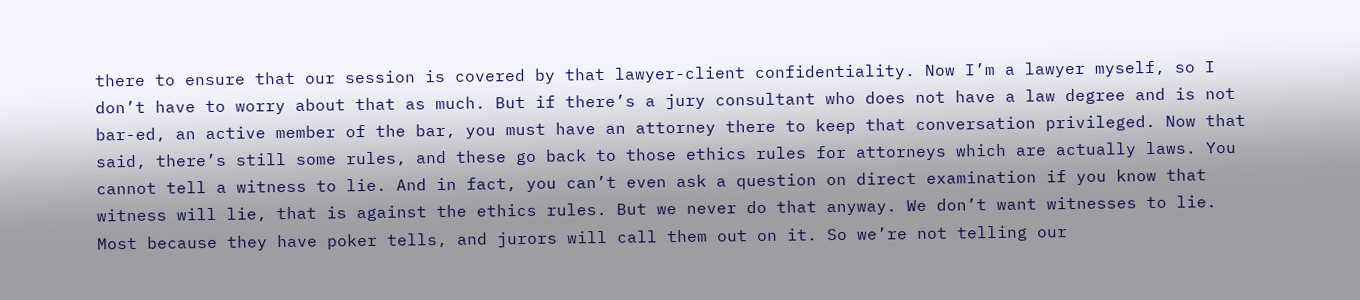there to ensure that our session is covered by that lawyer-client confidentiality. Now I’m a lawyer myself, so I don’t have to worry about that as much. But if there’s a jury consultant who does not have a law degree and is not bar-ed, an active member of the bar, you must have an attorney there to keep that conversation privileged. Now that said, there’s still some rules, and these go back to those ethics rules for attorneys which are actually laws. You cannot tell a witness to lie. And in fact, you can’t even ask a question on direct examination if you know that witness will lie, that is against the ethics rules. But we never do that anyway. We don’t want witnesses to lie. Most because they have poker tells, and jurors will call them out on it. So we’re not telling our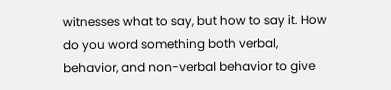witnesses what to say, but how to say it. How do you word something both verbal, behavior, and non-verbal behavior to give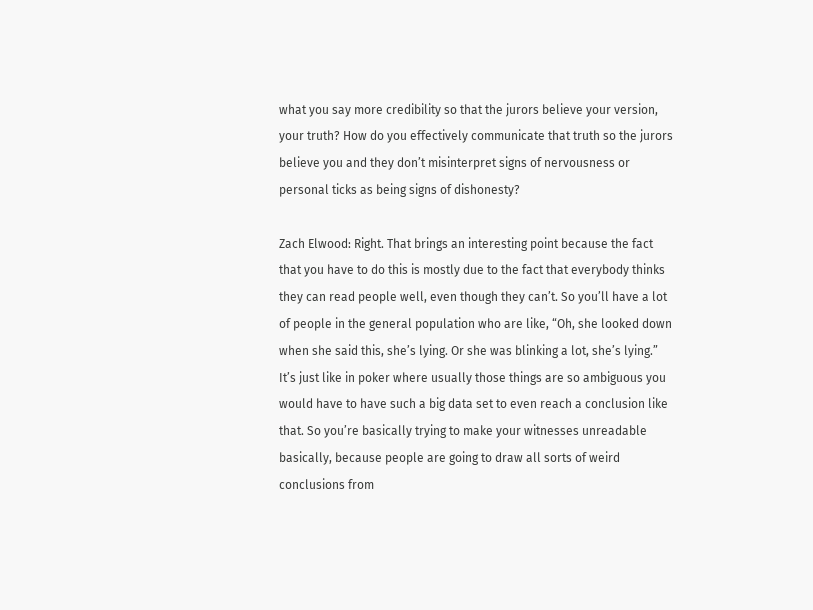what you say more credibility so that the jurors believe your version, your truth? How do you effectively communicate that truth so the jurors believe you and they don’t misinterpret signs of nervousness or personal ticks as being signs of dishonesty?

Zach Elwood: Right. That brings an interesting point because the fact that you have to do this is mostly due to the fact that everybody thinks they can read people well, even though they can’t. So you’ll have a lot of people in the general population who are like, “Oh, she looked down when she said this, she’s lying. Or she was blinking a lot, she’s lying.” It’s just like in poker where usually those things are so ambiguous you would have to have such a big data set to even reach a conclusion like that. So you’re basically trying to make your witnesses unreadable basically, because people are going to draw all sorts of weird conclusions from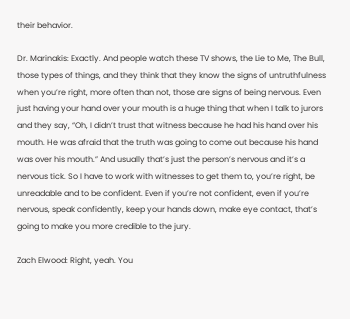their behavior.

Dr. Marinakis: Exactly. And people watch these TV shows, the Lie to Me, The Bull, those types of things, and they think that they know the signs of untruthfulness when you’re right, more often than not, those are signs of being nervous. Even just having your hand over your mouth is a huge thing that when I talk to jurors and they say, “Oh, I didn’t trust that witness because he had his hand over his mouth. He was afraid that the truth was going to come out because his hand was over his mouth.” And usually that’s just the person’s nervous and it’s a nervous tick. So I have to work with witnesses to get them to, you’re right, be unreadable and to be confident. Even if you’re not confident, even if you’re nervous, speak confidently, keep your hands down, make eye contact, that’s going to make you more credible to the jury.

Zach Elwood: Right, yeah. You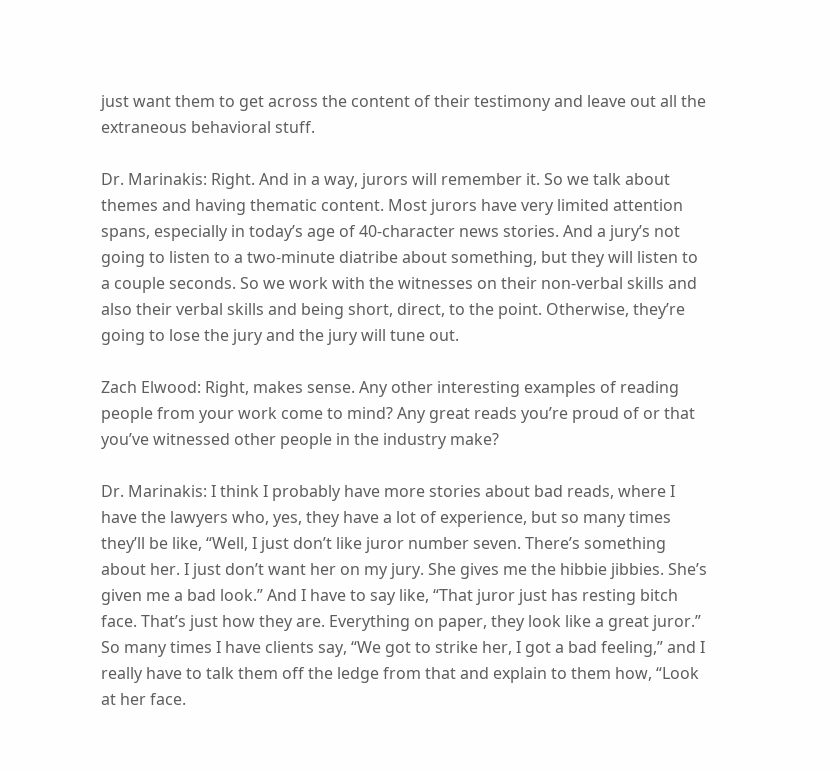just want them to get across the content of their testimony and leave out all the extraneous behavioral stuff.

Dr. Marinakis: Right. And in a way, jurors will remember it. So we talk about themes and having thematic content. Most jurors have very limited attention spans, especially in today’s age of 40-character news stories. And a jury’s not going to listen to a two-minute diatribe about something, but they will listen to a couple seconds. So we work with the witnesses on their non-verbal skills and also their verbal skills and being short, direct, to the point. Otherwise, they’re going to lose the jury and the jury will tune out.

Zach Elwood: Right, makes sense. Any other interesting examples of reading people from your work come to mind? Any great reads you’re proud of or that you’ve witnessed other people in the industry make?

Dr. Marinakis: I think I probably have more stories about bad reads, where I have the lawyers who, yes, they have a lot of experience, but so many times they’ll be like, “Well, I just don’t like juror number seven. There’s something about her. I just don’t want her on my jury. She gives me the hibbie jibbies. She’s given me a bad look.” And I have to say like, “That juror just has resting bitch face. That’s just how they are. Everything on paper, they look like a great juror.” So many times I have clients say, “We got to strike her, I got a bad feeling,” and I really have to talk them off the ledge from that and explain to them how, “Look at her face.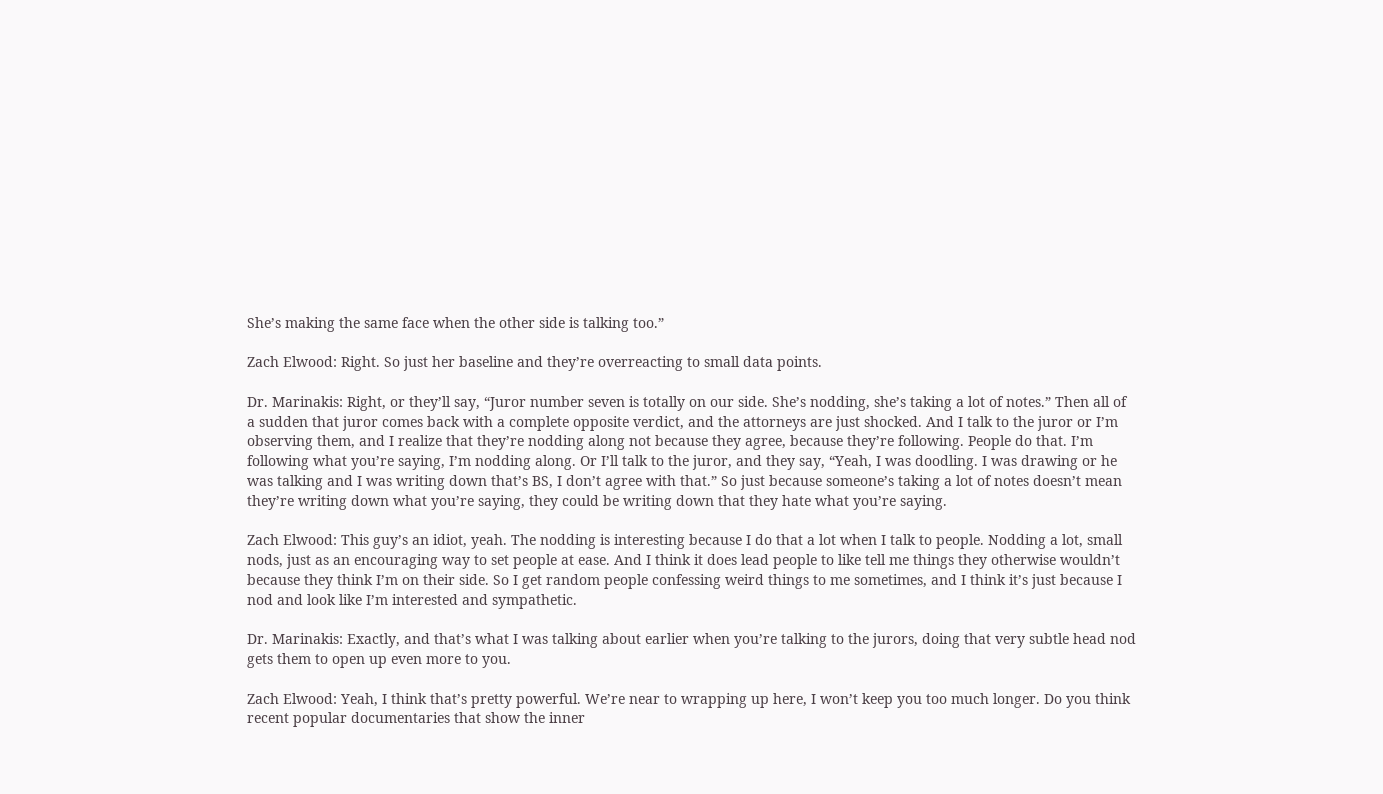She’s making the same face when the other side is talking too.”

Zach Elwood: Right. So just her baseline and they’re overreacting to small data points.

Dr. Marinakis: Right, or they’ll say, “Juror number seven is totally on our side. She’s nodding, she’s taking a lot of notes.” Then all of a sudden that juror comes back with a complete opposite verdict, and the attorneys are just shocked. And I talk to the juror or I’m observing them, and I realize that they’re nodding along not because they agree, because they’re following. People do that. I’m following what you’re saying, I’m nodding along. Or I’ll talk to the juror, and they say, “Yeah, I was doodling. I was drawing or he was talking and I was writing down that’s BS, I don’t agree with that.” So just because someone’s taking a lot of notes doesn’t mean they’re writing down what you’re saying, they could be writing down that they hate what you’re saying.

Zach Elwood: This guy’s an idiot, yeah. The nodding is interesting because I do that a lot when I talk to people. Nodding a lot, small nods, just as an encouraging way to set people at ease. And I think it does lead people to like tell me things they otherwise wouldn’t because they think I’m on their side. So I get random people confessing weird things to me sometimes, and I think it’s just because I nod and look like I’m interested and sympathetic.

Dr. Marinakis: Exactly, and that’s what I was talking about earlier when you’re talking to the jurors, doing that very subtle head nod gets them to open up even more to you.

Zach Elwood: Yeah, I think that’s pretty powerful. We’re near to wrapping up here, I won’t keep you too much longer. Do you think recent popular documentaries that show the inner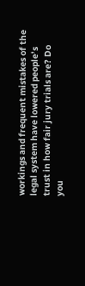workings and frequent mistakes of the legal system have lowered people’s trust in how fair jury trials are? Do you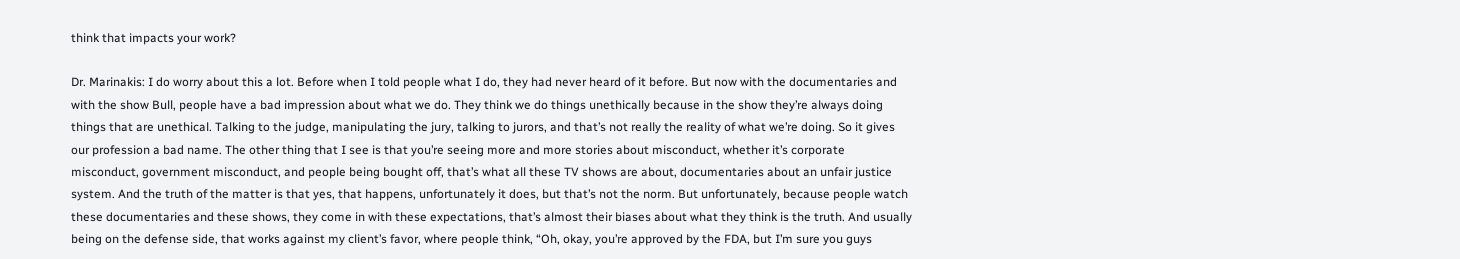think that impacts your work?

Dr. Marinakis: I do worry about this a lot. Before when I told people what I do, they had never heard of it before. But now with the documentaries and with the show Bull, people have a bad impression about what we do. They think we do things unethically because in the show they’re always doing things that are unethical. Talking to the judge, manipulating the jury, talking to jurors, and that’s not really the reality of what we’re doing. So it gives our profession a bad name. The other thing that I see is that you’re seeing more and more stories about misconduct, whether it’s corporate misconduct, government misconduct, and people being bought off, that’s what all these TV shows are about, documentaries about an unfair justice system. And the truth of the matter is that yes, that happens, unfortunately it does, but that’s not the norm. But unfortunately, because people watch these documentaries and these shows, they come in with these expectations, that’s almost their biases about what they think is the truth. And usually being on the defense side, that works against my client’s favor, where people think, “Oh, okay, you’re approved by the FDA, but I’m sure you guys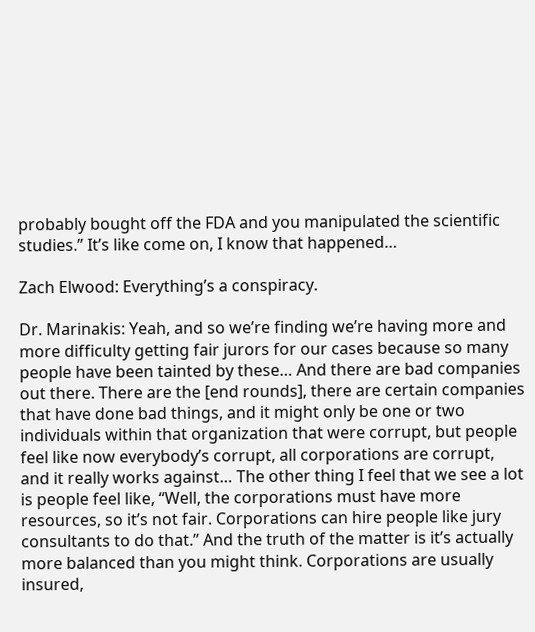probably bought off the FDA and you manipulated the scientific studies.” It’s like come on, I know that happened…

Zach Elwood: Everything’s a conspiracy.

Dr. Marinakis: Yeah, and so we’re finding we’re having more and more difficulty getting fair jurors for our cases because so many people have been tainted by these… And there are bad companies out there. There are the [end rounds], there are certain companies that have done bad things, and it might only be one or two individuals within that organization that were corrupt, but people feel like now everybody’s corrupt, all corporations are corrupt, and it really works against… The other thing I feel that we see a lot is people feel like, “Well, the corporations must have more resources, so it’s not fair. Corporations can hire people like jury consultants to do that.” And the truth of the matter is it’s actually more balanced than you might think. Corporations are usually insured,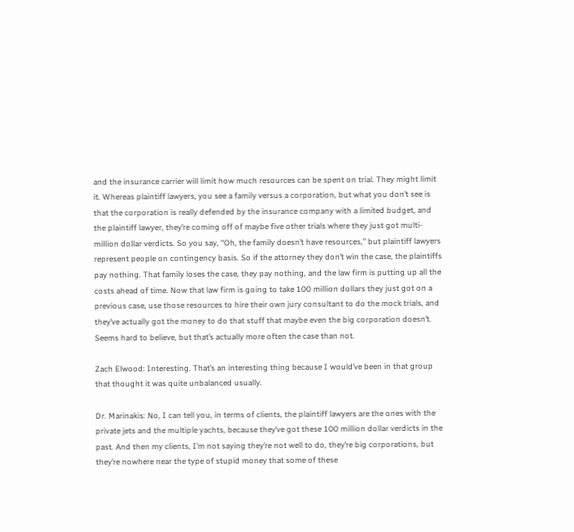and the insurance carrier will limit how much resources can be spent on trial. They might limit it. Whereas plaintiff lawyers, you see a family versus a corporation, but what you don’t see is that the corporation is really defended by the insurance company with a limited budget, and the plaintiff lawyer, they’re coming off of maybe five other trials where they just got multi-million dollar verdicts. So you say, “Oh, the family doesn’t have resources,” but plaintiff lawyers represent people on contingency basis. So if the attorney they don’t win the case, the plaintiffs pay nothing. That family loses the case, they pay nothing, and the law firm is putting up all the costs ahead of time. Now that law firm is going to take 100 million dollars they just got on a previous case, use those resources to hire their own jury consultant to do the mock trials, and they’ve actually got the money to do that stuff that maybe even the big corporation doesn’t. Seems hard to believe, but that’s actually more often the case than not.

Zach Elwood: Interesting. That’s an interesting thing because I would’ve been in that group that thought it was quite unbalanced usually.

Dr. Marinakis: No, I can tell you, in terms of clients, the plaintiff lawyers are the ones with the private jets and the multiple yachts, because they’ve got these 100 million dollar verdicts in the past. And then my clients, I’m not saying they’re not well to do, they’re big corporations, but they’re nowhere near the type of stupid money that some of these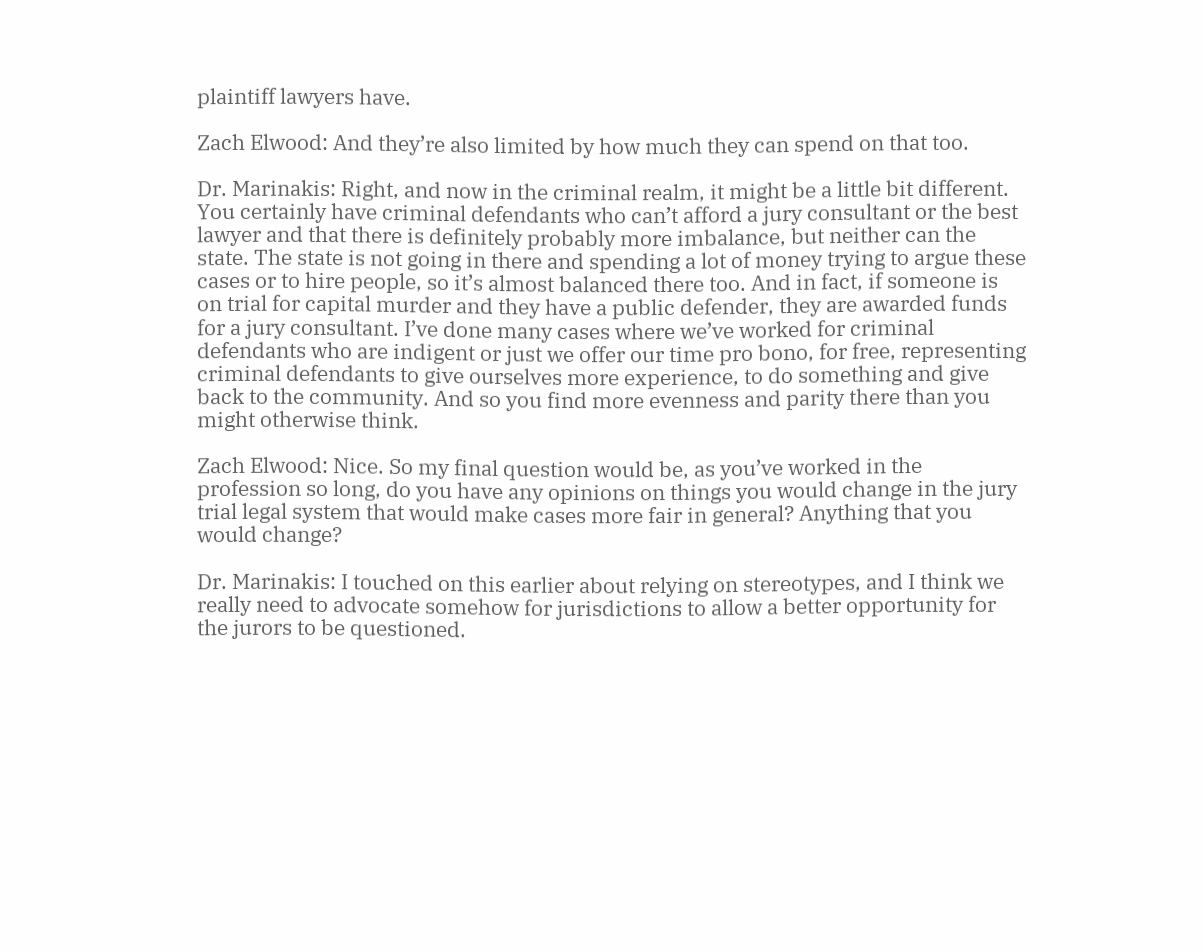plaintiff lawyers have.

Zach Elwood: And they’re also limited by how much they can spend on that too.

Dr. Marinakis: Right, and now in the criminal realm, it might be a little bit different. You certainly have criminal defendants who can’t afford a jury consultant or the best lawyer and that there is definitely probably more imbalance, but neither can the state. The state is not going in there and spending a lot of money trying to argue these cases or to hire people, so it’s almost balanced there too. And in fact, if someone is on trial for capital murder and they have a public defender, they are awarded funds for a jury consultant. I’ve done many cases where we’ve worked for criminal defendants who are indigent or just we offer our time pro bono, for free, representing criminal defendants to give ourselves more experience, to do something and give back to the community. And so you find more evenness and parity there than you might otherwise think.

Zach Elwood: Nice. So my final question would be, as you’ve worked in the profession so long, do you have any opinions on things you would change in the jury trial legal system that would make cases more fair in general? Anything that you would change?

Dr. Marinakis: I touched on this earlier about relying on stereotypes, and I think we really need to advocate somehow for jurisdictions to allow a better opportunity for the jurors to be questioned.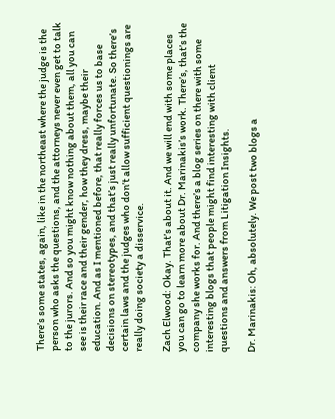There’s some states, again, like in the northeast where the judge is the person who asks the questions, and the attorneys never even get to talk to the jurors. And so you might know nothing about them, all you can see is their race and their gender, how they dress, maybe their education. And as I mentioned before, that really forces us to base decisions on stereotypes, and that’s just really unfortunate. So there’s certain laws and the judges who don’t allow sufficient questionings are really doing society a disservice.

Zach Elwood: Okay. That’s about it. And we will end with some places you can go to learn more about Dr. Marinakis’s work. There’s, that’s the company she works for. And there’s a blog series on there with some interesting blogs that people might find interesting with client questions and answers from Litigation Insights.

Dr. Marinakis: Oh, absolutely. We post two blogs a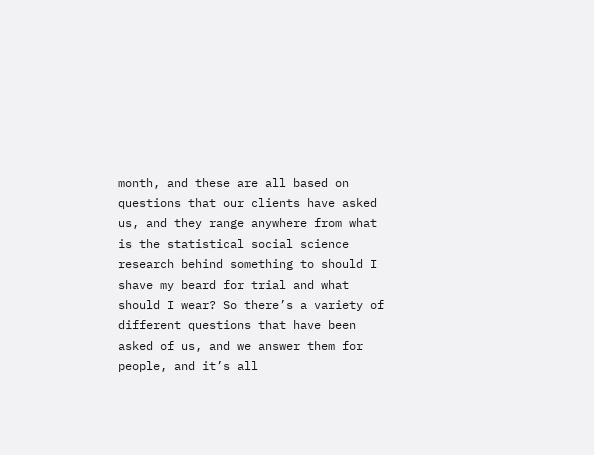month, and these are all based on questions that our clients have asked us, and they range anywhere from what is the statistical social science research behind something to should I shave my beard for trial and what should I wear? So there’s a variety of different questions that have been asked of us, and we answer them for people, and it’s all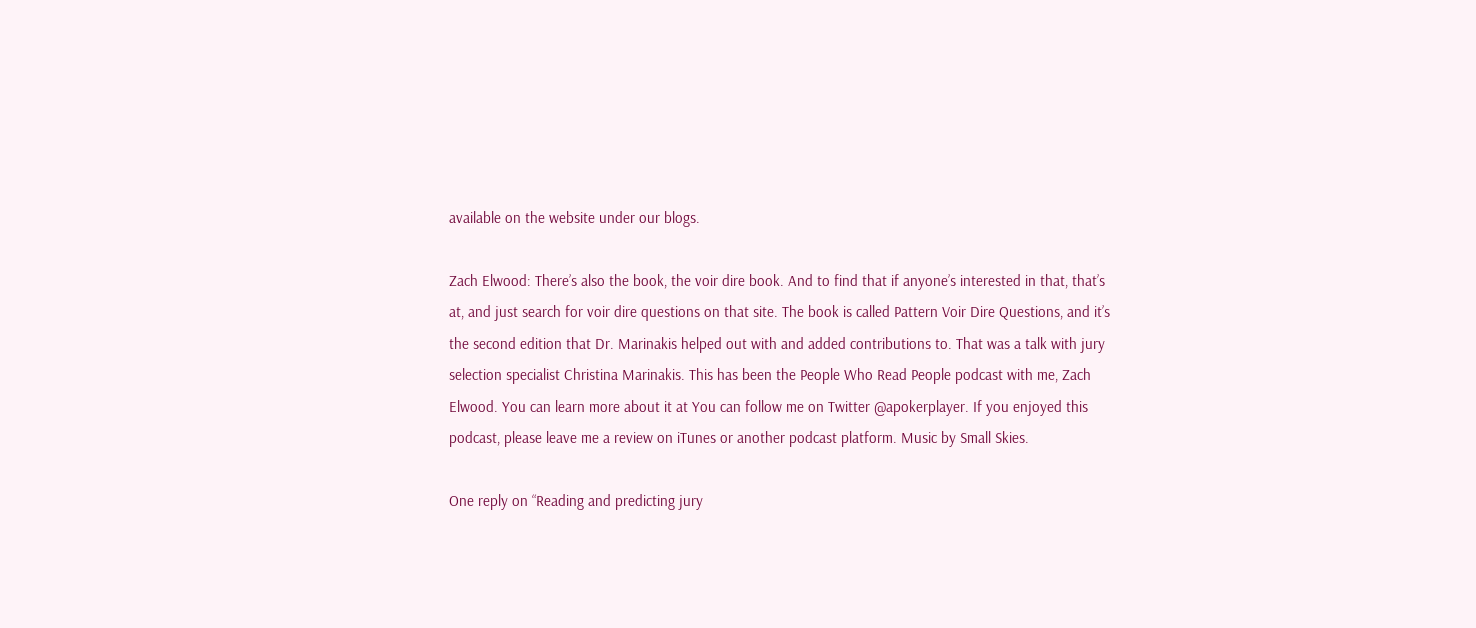available on the website under our blogs.

Zach Elwood: There’s also the book, the voir dire book. And to find that if anyone’s interested in that, that’s at, and just search for voir dire questions on that site. The book is called Pattern Voir Dire Questions, and it’s the second edition that Dr. Marinakis helped out with and added contributions to. That was a talk with jury selection specialist Christina Marinakis. This has been the People Who Read People podcast with me, Zach Elwood. You can learn more about it at You can follow me on Twitter @apokerplayer. If you enjoyed this podcast, please leave me a review on iTunes or another podcast platform. Music by Small Skies.

One reply on “Reading and predicting jury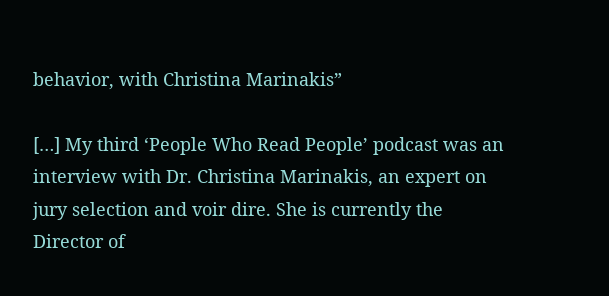behavior, with Christina Marinakis”

[…] My third ‘People Who Read People’ podcast was an interview with Dr. Christina Marinakis, an expert on jury selection and voir dire. She is currently the Director of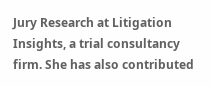Jury Research at Litigation Insights, a trial consultancy firm. She has also contributed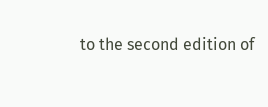to the second edition of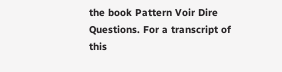the book Pattern Voir Dire Questions. For a transcript of this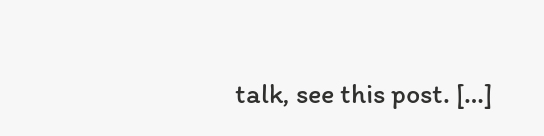talk, see this post. […]